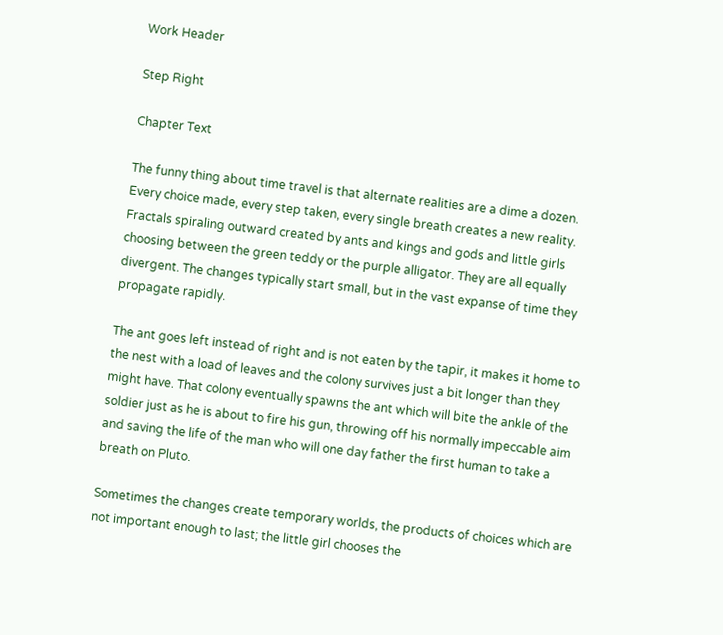Work Header

Step Right

Chapter Text

The funny thing about time travel is that alternate realities are a dime a dozen. Every choice made, every step taken, every single breath creates a new reality. Fractals spiraling outward created by ants and kings and gods and little girls choosing between the green teddy or the purple alligator. They are all equally divergent. The changes typically start small, but in the vast expanse of time they propagate rapidly.

The ant goes left instead of right and is not eaten by the tapir, it makes it home to the nest with a load of leaves and the colony survives just a bit longer than they might have. That colony eventually spawns the ant which will bite the ankle of the soldier just as he is about to fire his gun, throwing off his normally impeccable aim and saving the life of the man who will one day father the first human to take a breath on Pluto.

Sometimes the changes create temporary worlds, the products of choices which are not important enough to last; the little girl chooses the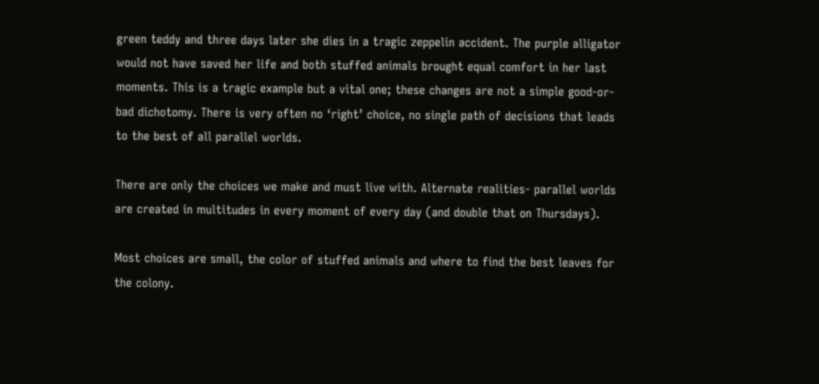green teddy and three days later she dies in a tragic zeppelin accident. The purple alligator would not have saved her life and both stuffed animals brought equal comfort in her last moments. This is a tragic example but a vital one; these changes are not a simple good-or-bad dichotomy. There is very often no ‘right’ choice, no single path of decisions that leads to the best of all parallel worlds.

There are only the choices we make and must live with. Alternate realities- parallel worlds are created in multitudes in every moment of every day (and double that on Thursdays).

Most choices are small, the color of stuffed animals and where to find the best leaves for the colony.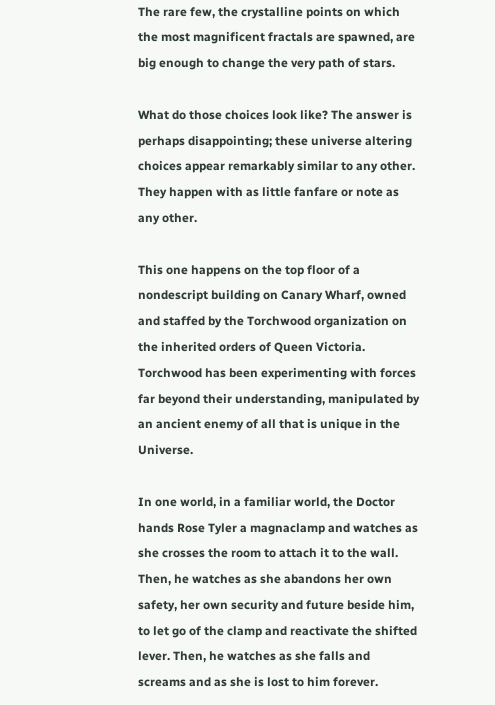The rare few, the crystalline points on which the most magnificent fractals are spawned, are big enough to change the very path of stars.

What do those choices look like? The answer is perhaps disappointing; these universe altering choices appear remarkably similar to any other. They happen with as little fanfare or note as any other.

This one happens on the top floor of a nondescript building on Canary Wharf, owned and staffed by the Torchwood organization on the inherited orders of Queen Victoria. Torchwood has been experimenting with forces far beyond their understanding, manipulated by an ancient enemy of all that is unique in the Universe.

In one world, in a familiar world, the Doctor hands Rose Tyler a magnaclamp and watches as she crosses the room to attach it to the wall. Then, he watches as she abandons her own safety, her own security and future beside him, to let go of the clamp and reactivate the shifted lever. Then, he watches as she falls and screams and as she is lost to him forever.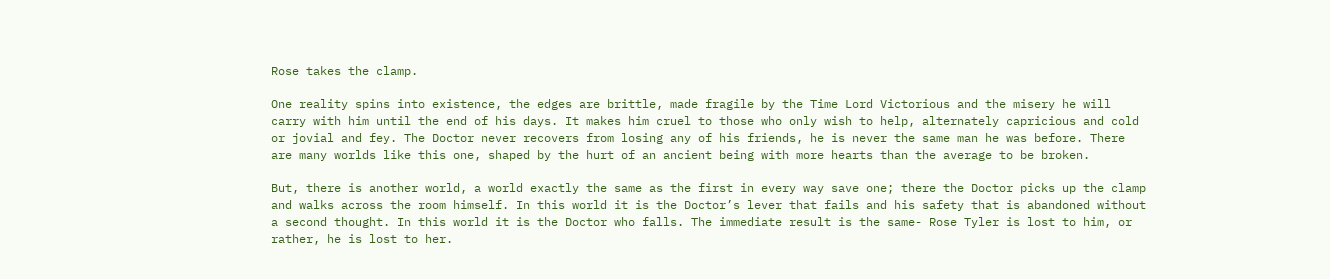Rose takes the clamp.

One reality spins into existence, the edges are brittle, made fragile by the Time Lord Victorious and the misery he will carry with him until the end of his days. It makes him cruel to those who only wish to help, alternately capricious and cold or jovial and fey. The Doctor never recovers from losing any of his friends, he is never the same man he was before. There are many worlds like this one, shaped by the hurt of an ancient being with more hearts than the average to be broken.

But, there is another world, a world exactly the same as the first in every way save one; there the Doctor picks up the clamp and walks across the room himself. In this world it is the Doctor’s lever that fails and his safety that is abandoned without a second thought. In this world it is the Doctor who falls. The immediate result is the same- Rose Tyler is lost to him, or rather, he is lost to her.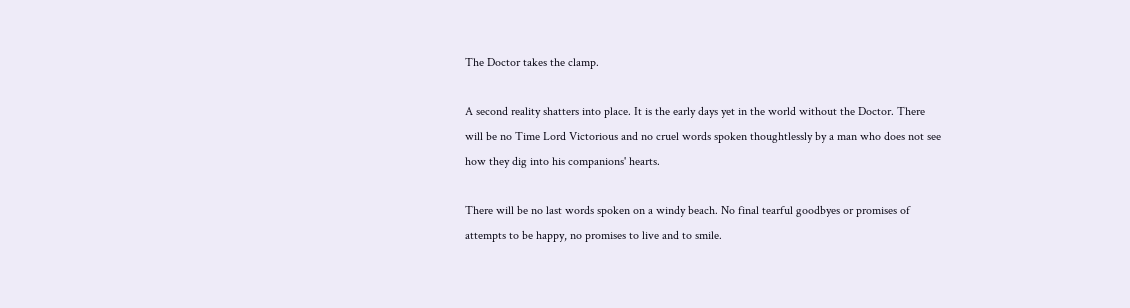The Doctor takes the clamp.

A second reality shatters into place. It is the early days yet in the world without the Doctor. There will be no Time Lord Victorious and no cruel words spoken thoughtlessly by a man who does not see how they dig into his companions' hearts.

There will be no last words spoken on a windy beach. No final tearful goodbyes or promises of attempts to be happy, no promises to live and to smile.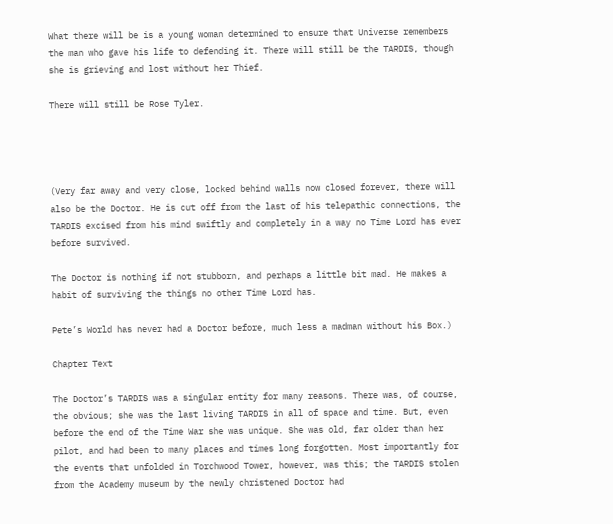What there will be is a young woman determined to ensure that Universe remembers the man who gave his life to defending it. There will still be the TARDIS, though she is grieving and lost without her Thief.

There will still be Rose Tyler.




(Very far away and very close, locked behind walls now closed forever, there will also be the Doctor. He is cut off from the last of his telepathic connections, the TARDIS excised from his mind swiftly and completely in a way no Time Lord has ever before survived.

The Doctor is nothing if not stubborn, and perhaps a little bit mad. He makes a habit of surviving the things no other Time Lord has.

Pete’s World has never had a Doctor before, much less a madman without his Box.)

Chapter Text

The Doctor’s TARDIS was a singular entity for many reasons. There was, of course, the obvious; she was the last living TARDIS in all of space and time. But, even before the end of the Time War she was unique. She was old, far older than her pilot, and had been to many places and times long forgotten. Most importantly for the events that unfolded in Torchwood Tower, however, was this; the TARDIS stolen from the Academy museum by the newly christened Doctor had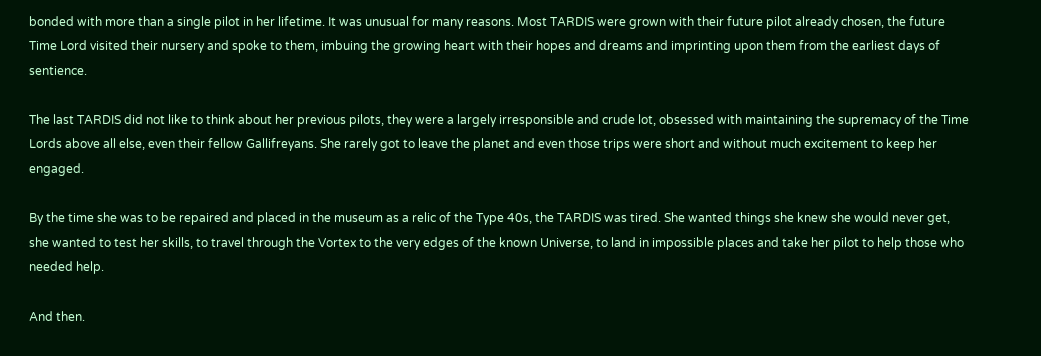bonded with more than a single pilot in her lifetime. It was unusual for many reasons. Most TARDIS were grown with their future pilot already chosen, the future Time Lord visited their nursery and spoke to them, imbuing the growing heart with their hopes and dreams and imprinting upon them from the earliest days of sentience.

The last TARDIS did not like to think about her previous pilots, they were a largely irresponsible and crude lot, obsessed with maintaining the supremacy of the Time Lords above all else, even their fellow Gallifreyans. She rarely got to leave the planet and even those trips were short and without much excitement to keep her engaged.

By the time she was to be repaired and placed in the museum as a relic of the Type 40s, the TARDIS was tired. She wanted things she knew she would never get, she wanted to test her skills, to travel through the Vortex to the very edges of the known Universe, to land in impossible places and take her pilot to help those who needed help.

And then.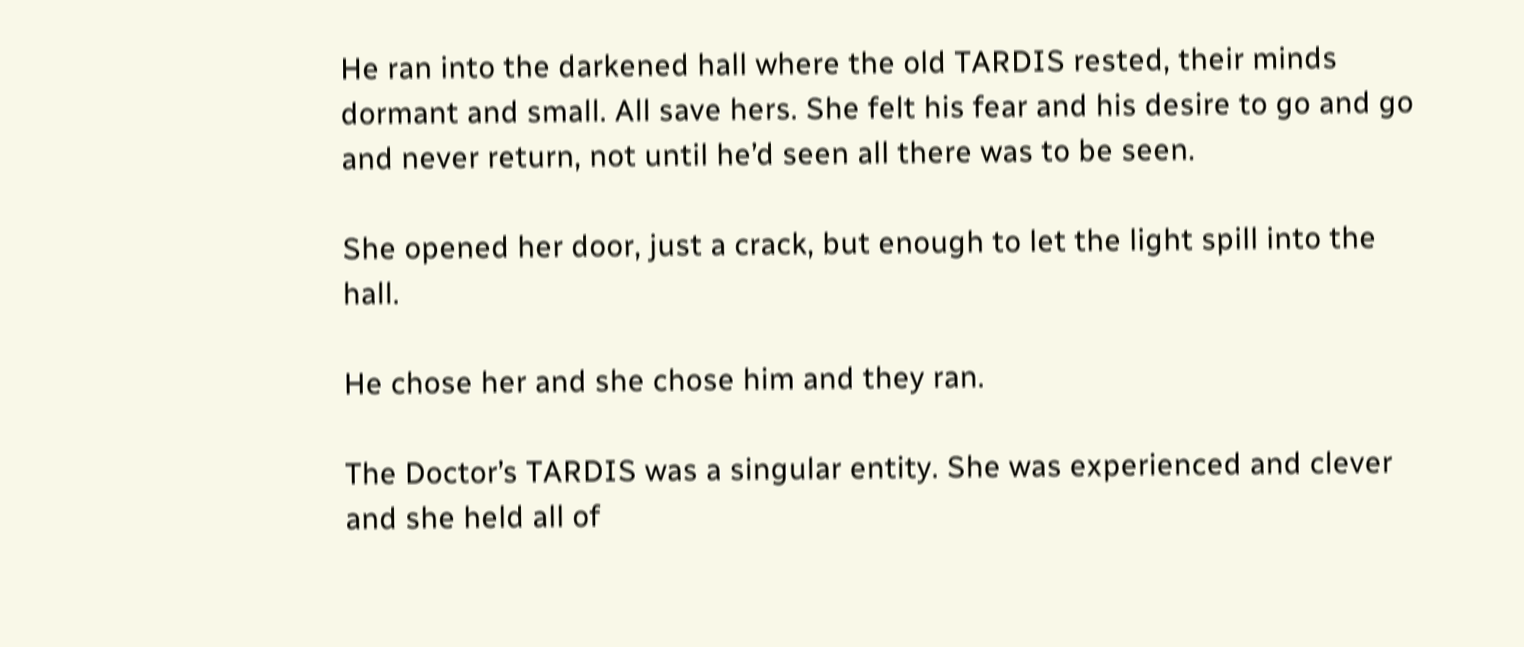He ran into the darkened hall where the old TARDIS rested, their minds dormant and small. All save hers. She felt his fear and his desire to go and go and never return, not until he’d seen all there was to be seen.

She opened her door, just a crack, but enough to let the light spill into the hall.

He chose her and she chose him and they ran.

The Doctor’s TARDIS was a singular entity. She was experienced and clever and she held all of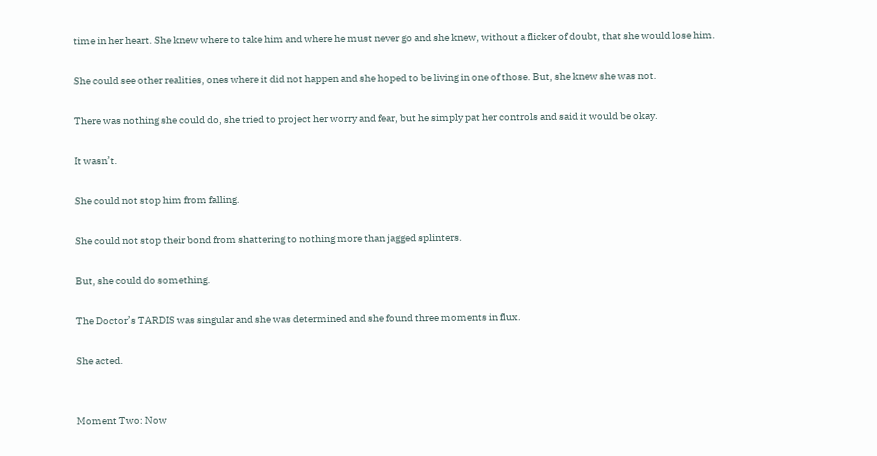time in her heart. She knew where to take him and where he must never go and she knew, without a flicker of doubt, that she would lose him.

She could see other realities, ones where it did not happen and she hoped to be living in one of those. But, she knew she was not.

There was nothing she could do, she tried to project her worry and fear, but he simply pat her controls and said it would be okay.

It wasn’t.

She could not stop him from falling.

She could not stop their bond from shattering to nothing more than jagged splinters.

But, she could do something.

The Doctor’s TARDIS was singular and she was determined and she found three moments in flux.

She acted.


Moment Two: Now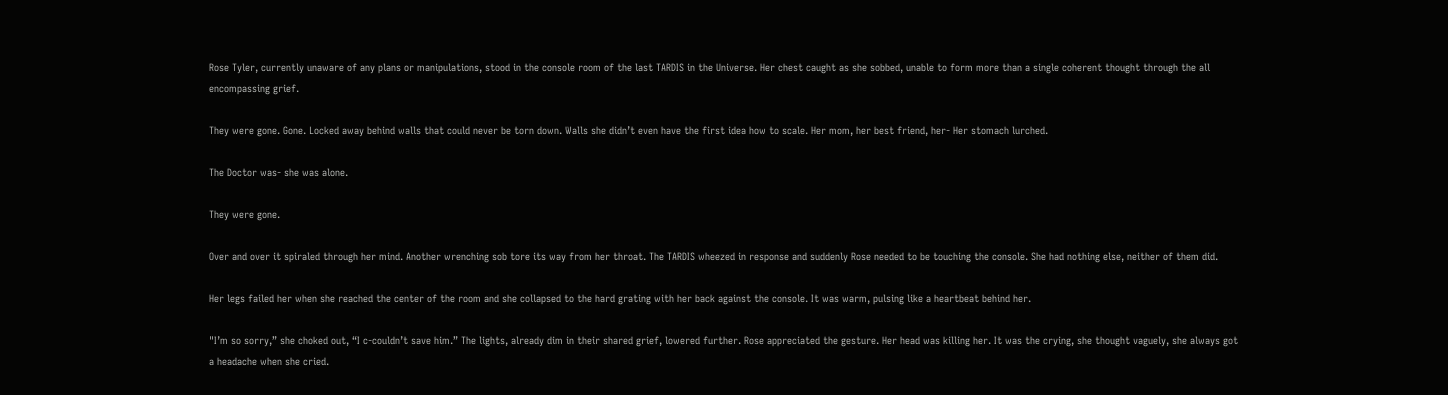Rose Tyler, currently unaware of any plans or manipulations, stood in the console room of the last TARDIS in the Universe. Her chest caught as she sobbed, unable to form more than a single coherent thought through the all encompassing grief.

They were gone. Gone. Locked away behind walls that could never be torn down. Walls she didn’t even have the first idea how to scale. Her mom, her best friend, her- Her stomach lurched.

The Doctor was- she was alone.

They were gone.

Over and over it spiraled through her mind. Another wrenching sob tore its way from her throat. The TARDIS wheezed in response and suddenly Rose needed to be touching the console. She had nothing else, neither of them did.

Her legs failed her when she reached the center of the room and she collapsed to the hard grating with her back against the console. It was warm, pulsing like a heartbeat behind her.

"I’m so sorry,” she choked out, “I c-couldn’t save him.” The lights, already dim in their shared grief, lowered further. Rose appreciated the gesture. Her head was killing her. It was the crying, she thought vaguely, she always got a headache when she cried.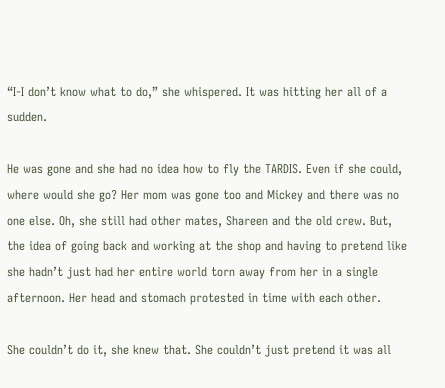“I-I don’t know what to do,” she whispered. It was hitting her all of a sudden.

He was gone and she had no idea how to fly the TARDIS. Even if she could, where would she go? Her mom was gone too and Mickey and there was no one else. Oh, she still had other mates, Shareen and the old crew. But, the idea of going back and working at the shop and having to pretend like she hadn’t just had her entire world torn away from her in a single afternoon. Her head and stomach protested in time with each other.

She couldn’t do it, she knew that. She couldn’t just pretend it was all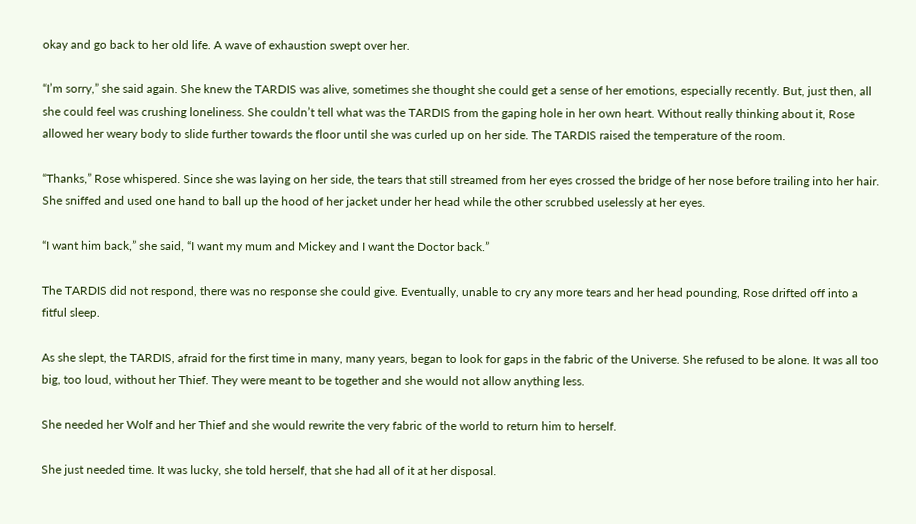okay and go back to her old life. A wave of exhaustion swept over her.

“I’m sorry,” she said again. She knew the TARDIS was alive, sometimes she thought she could get a sense of her emotions, especially recently. But, just then, all she could feel was crushing loneliness. She couldn’t tell what was the TARDIS from the gaping hole in her own heart. Without really thinking about it, Rose allowed her weary body to slide further towards the floor until she was curled up on her side. The TARDIS raised the temperature of the room.

“Thanks,” Rose whispered. Since she was laying on her side, the tears that still streamed from her eyes crossed the bridge of her nose before trailing into her hair. She sniffed and used one hand to ball up the hood of her jacket under her head while the other scrubbed uselessly at her eyes.

“I want him back,” she said, “I want my mum and Mickey and I want the Doctor back.”

The TARDIS did not respond, there was no response she could give. Eventually, unable to cry any more tears and her head pounding, Rose drifted off into a fitful sleep.

As she slept, the TARDIS, afraid for the first time in many, many years, began to look for gaps in the fabric of the Universe. She refused to be alone. It was all too big, too loud, without her Thief. They were meant to be together and she would not allow anything less.

She needed her Wolf and her Thief and she would rewrite the very fabric of the world to return him to herself.

She just needed time. It was lucky, she told herself, that she had all of it at her disposal.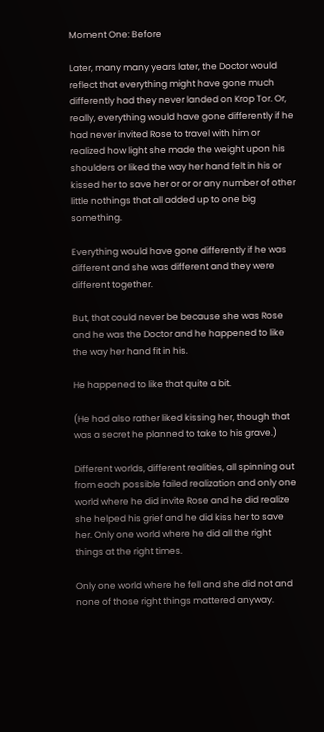Moment One: Before

Later, many many years later, the Doctor would reflect that everything might have gone much differently had they never landed on Krop Tor. Or, really, everything would have gone differently if he had never invited Rose to travel with him or realized how light she made the weight upon his shoulders or liked the way her hand felt in his or kissed her to save her or or or any number of other little nothings that all added up to one big something.

Everything would have gone differently if he was different and she was different and they were different together.

But, that could never be because she was Rose and he was the Doctor and he happened to like the way her hand fit in his.

He happened to like that quite a bit.

(He had also rather liked kissing her, though that was a secret he planned to take to his grave.)

Different worlds, different realities, all spinning out from each possible failed realization and only one world where he did invite Rose and he did realize she helped his grief and he did kiss her to save her. Only one world where he did all the right things at the right times.

Only one world where he fell and she did not and none of those right things mattered anyway.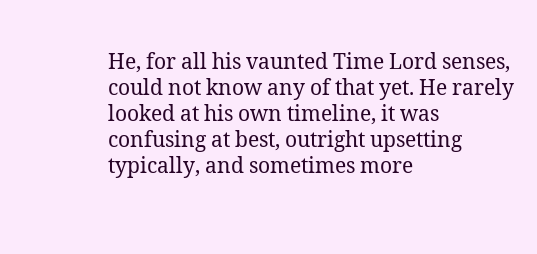He, for all his vaunted Time Lord senses, could not know any of that yet. He rarely looked at his own timeline, it was confusing at best, outright upsetting typically, and sometimes more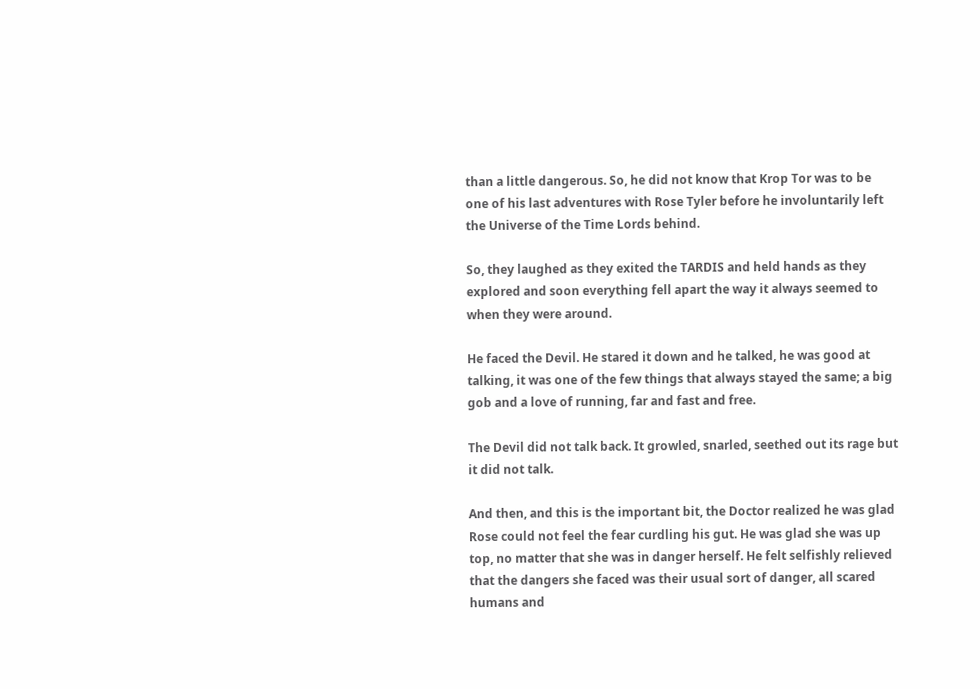than a little dangerous. So, he did not know that Krop Tor was to be one of his last adventures with Rose Tyler before he involuntarily left the Universe of the Time Lords behind.

So, they laughed as they exited the TARDIS and held hands as they explored and soon everything fell apart the way it always seemed to when they were around.

He faced the Devil. He stared it down and he talked, he was good at talking, it was one of the few things that always stayed the same; a big gob and a love of running, far and fast and free.

The Devil did not talk back. It growled, snarled, seethed out its rage but it did not talk.

And then, and this is the important bit, the Doctor realized he was glad Rose could not feel the fear curdling his gut. He was glad she was up top, no matter that she was in danger herself. He felt selfishly relieved that the dangers she faced was their usual sort of danger, all scared humans and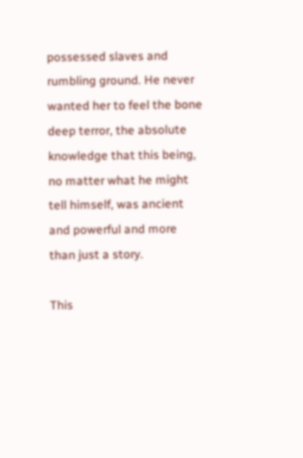possessed slaves and rumbling ground. He never wanted her to feel the bone deep terror, the absolute knowledge that this being, no matter what he might tell himself, was ancient and powerful and more than just a story.

This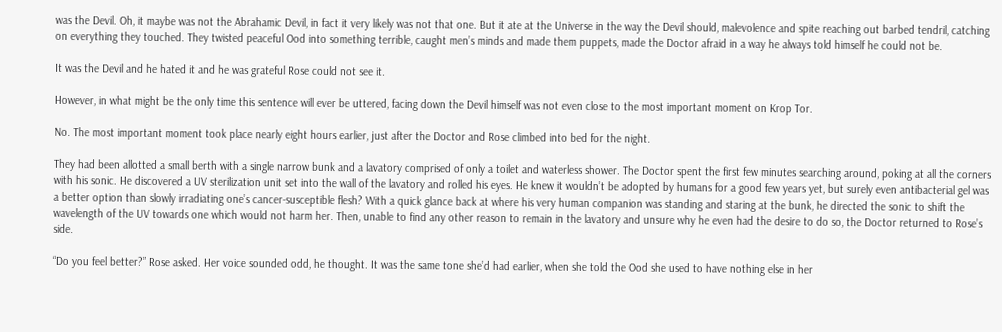was the Devil. Oh, it maybe was not the Abrahamic Devil, in fact it very likely was not that one. But it ate at the Universe in the way the Devil should, malevolence and spite reaching out barbed tendril, catching on everything they touched. They twisted peaceful Ood into something terrible, caught men’s minds and made them puppets, made the Doctor afraid in a way he always told himself he could not be.

It was the Devil and he hated it and he was grateful Rose could not see it.

However, in what might be the only time this sentence will ever be uttered, facing down the Devil himself was not even close to the most important moment on Krop Tor.

No. The most important moment took place nearly eight hours earlier, just after the Doctor and Rose climbed into bed for the night.

They had been allotted a small berth with a single narrow bunk and a lavatory comprised of only a toilet and waterless shower. The Doctor spent the first few minutes searching around, poking at all the corners with his sonic. He discovered a UV sterilization unit set into the wall of the lavatory and rolled his eyes. He knew it wouldn’t be adopted by humans for a good few years yet, but surely even antibacterial gel was a better option than slowly irradiating one’s cancer-susceptible flesh? With a quick glance back at where his very human companion was standing and staring at the bunk, he directed the sonic to shift the wavelength of the UV towards one which would not harm her. Then, unable to find any other reason to remain in the lavatory and unsure why he even had the desire to do so, the Doctor returned to Rose’s side.

“Do you feel better?” Rose asked. Her voice sounded odd, he thought. It was the same tone she’d had earlier, when she told the Ood she used to have nothing else in her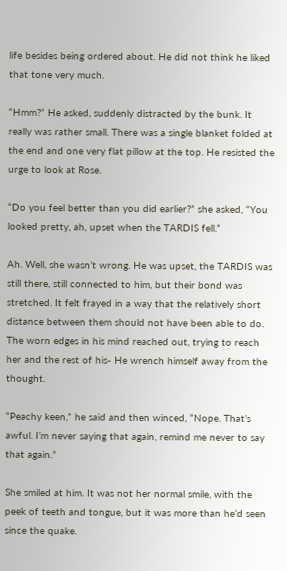life besides being ordered about. He did not think he liked that tone very much.

“Hmm?” He asked, suddenly distracted by the bunk. It really was rather small. There was a single blanket folded at the end and one very flat pillow at the top. He resisted the urge to look at Rose.

“Do you feel better than you did earlier?” she asked, “You looked pretty, ah, upset when the TARDIS fell.”

Ah. Well, she wasn’t wrong. He was upset, the TARDIS was still there, still connected to him, but their bond was stretched. It felt frayed in a way that the relatively short distance between them should not have been able to do. The worn edges in his mind reached out, trying to reach her and the rest of his- He wrench himself away from the thought.

“Peachy keen,” he said and then winced, “Nope. That’s awful. I’m never saying that again, remind me never to say that again.”

She smiled at him. It was not her normal smile, with the peek of teeth and tongue, but it was more than he’d seen since the quake.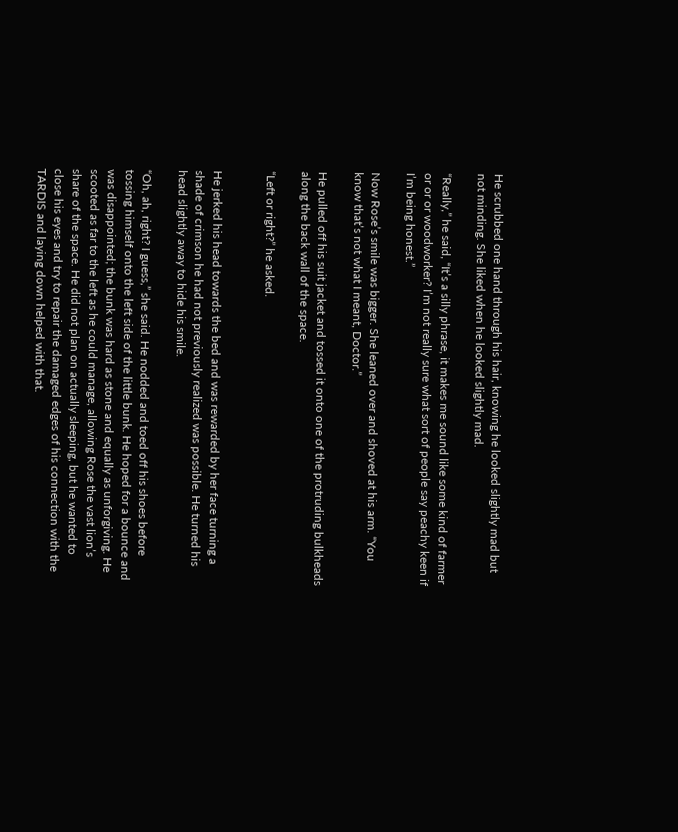He scrubbed one hand through his hair, knowing he looked slightly mad but not minding. She liked when he looked slightly mad.

“Really,” he said, “It’s a silly phrase, it makes me sound like some kind of farmer or or or woodworker? I’m not really sure what sort of people say peachy keen if I’m being honest.”

Now Rose’s smile was bigger. She leaned over and shoved at his arm. “You know that’s not what I meant, Doctor.”

He pulled off his suit jacket and tossed it onto one of the protruding bulkheads along the back wall of the space.

“Left or right?” he asked.


He jerked his head towards the bed and was rewarded by her face turning a shade of crimson he had not previously realized was possible. He turned his head slightly away to hide his smile.

“Oh, ah, right? I guess,” she said. He nodded and toed off his shoes before tossing himself onto the left side of the little bunk. He hoped for a bounce and was disappointed; the bunk was hard as stone and equally as unforgiving. He scooted as far to the left as he could manage, allowing Rose the vast lion’s share of the space. He did not plan on actually sleeping, but he wanted to close his eyes and try to repair the damaged edges of his connection with the TARDIS and laying down helped with that.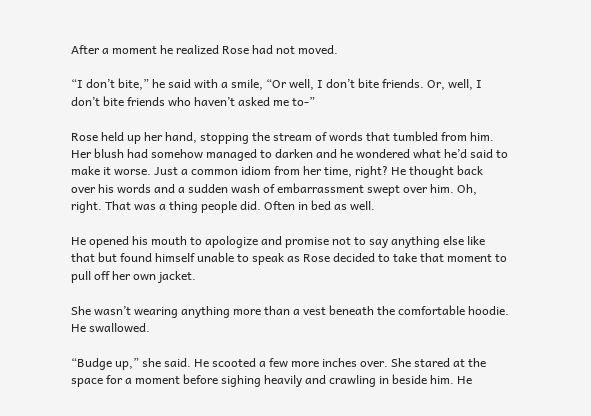After a moment he realized Rose had not moved.

“I don’t bite,” he said with a smile, “Or well, I don’t bite friends. Or, well, I don’t bite friends who haven’t asked me to-”

Rose held up her hand, stopping the stream of words that tumbled from him. Her blush had somehow managed to darken and he wondered what he’d said to make it worse. Just a common idiom from her time, right? He thought back over his words and a sudden wash of embarrassment swept over him. Oh, right. That was a thing people did. Often in bed as well.

He opened his mouth to apologize and promise not to say anything else like that but found himself unable to speak as Rose decided to take that moment to pull off her own jacket.

She wasn’t wearing anything more than a vest beneath the comfortable hoodie. He swallowed.

“Budge up,” she said. He scooted a few more inches over. She stared at the space for a moment before sighing heavily and crawling in beside him. He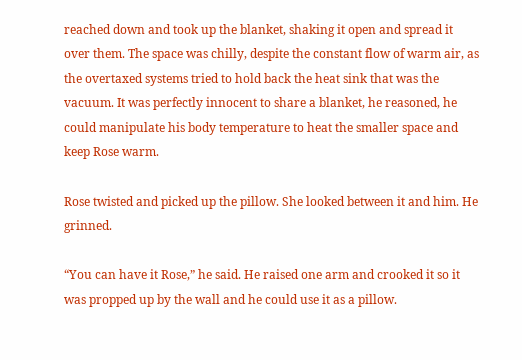reached down and took up the blanket, shaking it open and spread it over them. The space was chilly, despite the constant flow of warm air, as the overtaxed systems tried to hold back the heat sink that was the vacuum. It was perfectly innocent to share a blanket, he reasoned, he could manipulate his body temperature to heat the smaller space and keep Rose warm.

Rose twisted and picked up the pillow. She looked between it and him. He grinned.

“You can have it Rose,” he said. He raised one arm and crooked it so it was propped up by the wall and he could use it as a pillow.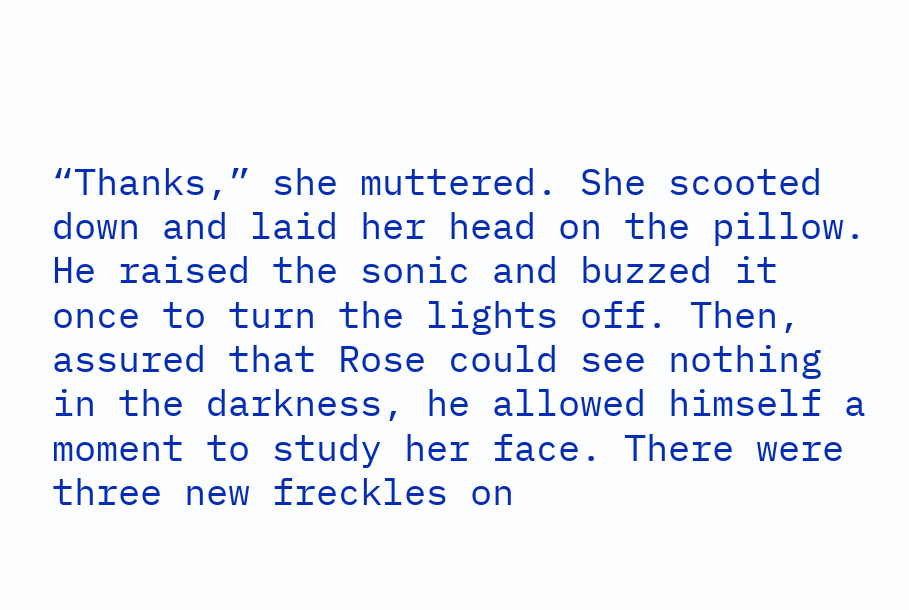“Thanks,” she muttered. She scooted down and laid her head on the pillow. He raised the sonic and buzzed it once to turn the lights off. Then, assured that Rose could see nothing in the darkness, he allowed himself a moment to study her face. There were three new freckles on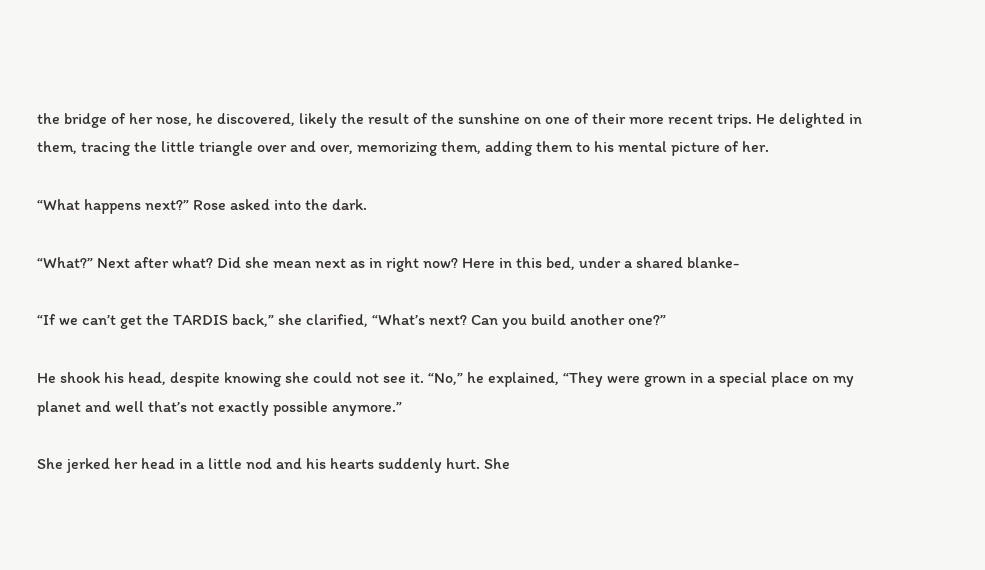the bridge of her nose, he discovered, likely the result of the sunshine on one of their more recent trips. He delighted in them, tracing the little triangle over and over, memorizing them, adding them to his mental picture of her.

“What happens next?” Rose asked into the dark.

“What?” Next after what? Did she mean next as in right now? Here in this bed, under a shared blanke-

“If we can’t get the TARDIS back,” she clarified, “What’s next? Can you build another one?”

He shook his head, despite knowing she could not see it. “No,” he explained, “They were grown in a special place on my planet and well that’s not exactly possible anymore.”

She jerked her head in a little nod and his hearts suddenly hurt. She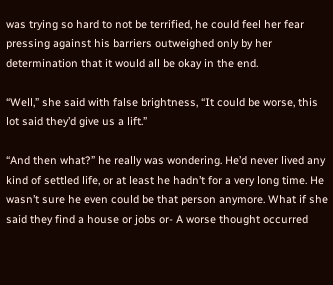was trying so hard to not be terrified, he could feel her fear pressing against his barriers outweighed only by her determination that it would all be okay in the end.

“Well,” she said with false brightness, “It could be worse, this lot said they’d give us a lift.”

“And then what?” he really was wondering. He’d never lived any kind of settled life, or at least he hadn’t for a very long time. He wasn’t sure he even could be that person anymore. What if she said they find a house or jobs or- A worse thought occurred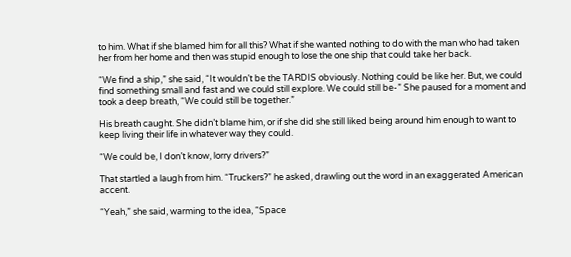to him. What if she blamed him for all this? What if she wanted nothing to do with the man who had taken her from her home and then was stupid enough to lose the one ship that could take her back.

“We find a ship,” she said, “It wouldn’t be the TARDIS obviously. Nothing could be like her. But, we could find something small and fast and we could still explore. We could still be-” She paused for a moment and took a deep breath, “We could still be together.”

His breath caught. She didn’t blame him, or if she did she still liked being around him enough to want to keep living their life in whatever way they could.

“We could be, I don’t know, lorry drivers?”

That startled a laugh from him. “Truckers?” he asked, drawling out the word in an exaggerated American accent.

“Yeah,” she said, warming to the idea, “Space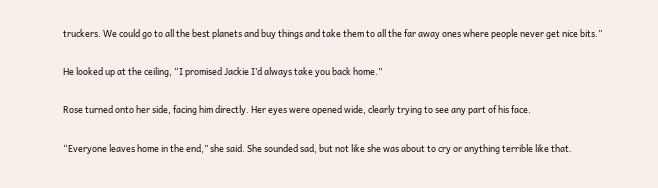truckers. We could go to all the best planets and buy things and take them to all the far away ones where people never get nice bits.”

He looked up at the ceiling, “I promised Jackie I’d always take you back home.”

Rose turned onto her side, facing him directly. Her eyes were opened wide, clearly trying to see any part of his face.

“Everyone leaves home in the end,” she said. She sounded sad, but not like she was about to cry or anything terrible like that.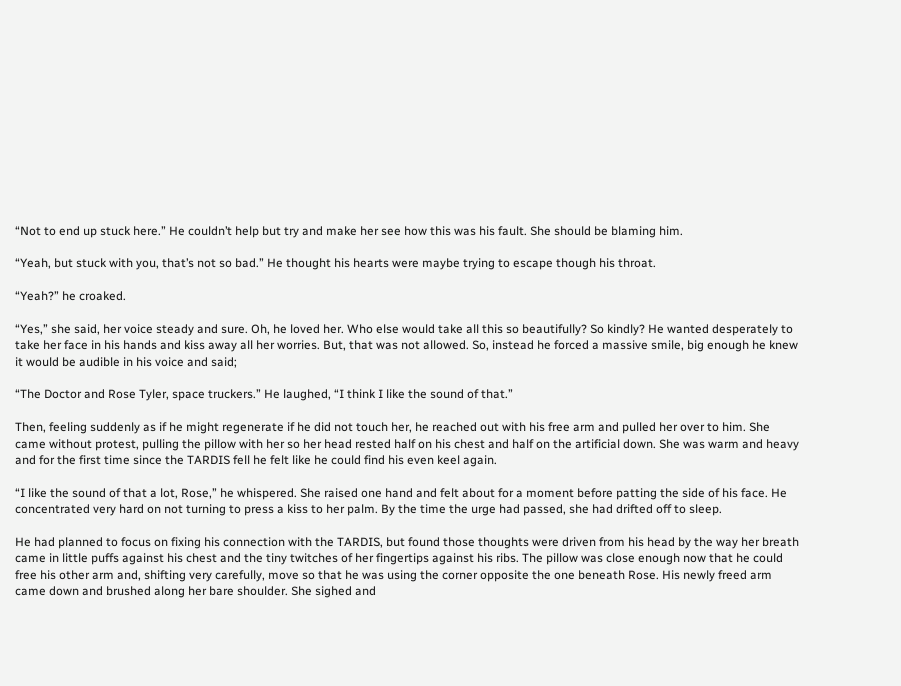“Not to end up stuck here.” He couldn’t help but try and make her see how this was his fault. She should be blaming him.

“Yeah, but stuck with you, that’s not so bad.” He thought his hearts were maybe trying to escape though his throat.

“Yeah?” he croaked.

“Yes,” she said, her voice steady and sure. Oh, he loved her. Who else would take all this so beautifully? So kindly? He wanted desperately to take her face in his hands and kiss away all her worries. But, that was not allowed. So, instead he forced a massive smile, big enough he knew it would be audible in his voice and said;

“The Doctor and Rose Tyler, space truckers.” He laughed, “I think I like the sound of that.”

Then, feeling suddenly as if he might regenerate if he did not touch her, he reached out with his free arm and pulled her over to him. She came without protest, pulling the pillow with her so her head rested half on his chest and half on the artificial down. She was warm and heavy and for the first time since the TARDIS fell he felt like he could find his even keel again.

“I like the sound of that a lot, Rose,” he whispered. She raised one hand and felt about for a moment before patting the side of his face. He concentrated very hard on not turning to press a kiss to her palm. By the time the urge had passed, she had drifted off to sleep.

He had planned to focus on fixing his connection with the TARDIS, but found those thoughts were driven from his head by the way her breath came in little puffs against his chest and the tiny twitches of her fingertips against his ribs. The pillow was close enough now that he could free his other arm and, shifting very carefully, move so that he was using the corner opposite the one beneath Rose. His newly freed arm came down and brushed along her bare shoulder. She sighed and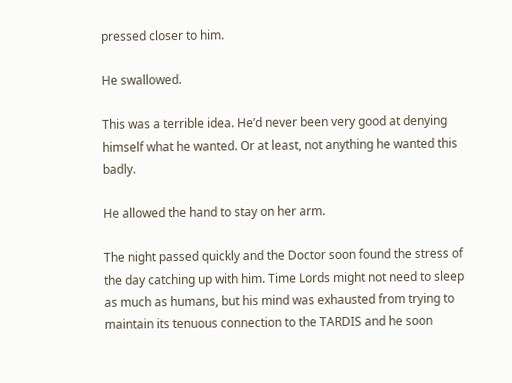pressed closer to him.

He swallowed.

This was a terrible idea. He’d never been very good at denying himself what he wanted. Or at least, not anything he wanted this badly.

He allowed the hand to stay on her arm.

The night passed quickly and the Doctor soon found the stress of the day catching up with him. Time Lords might not need to sleep as much as humans, but his mind was exhausted from trying to maintain its tenuous connection to the TARDIS and he soon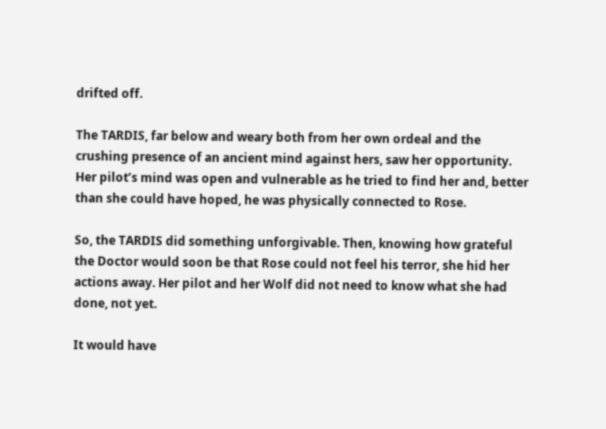drifted off.

The TARDIS, far below and weary both from her own ordeal and the crushing presence of an ancient mind against hers, saw her opportunity. Her pilot’s mind was open and vulnerable as he tried to find her and, better than she could have hoped, he was physically connected to Rose.

So, the TARDIS did something unforgivable. Then, knowing how grateful the Doctor would soon be that Rose could not feel his terror, she hid her actions away. Her pilot and her Wolf did not need to know what she had done, not yet.

It would have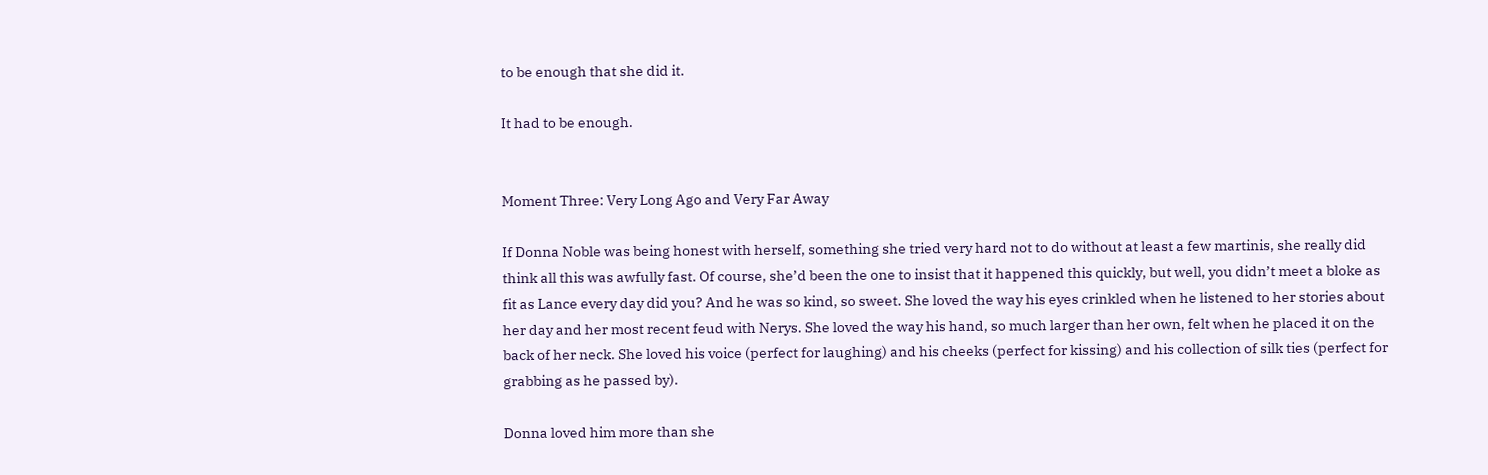to be enough that she did it.

It had to be enough.


Moment Three: Very Long Ago and Very Far Away

If Donna Noble was being honest with herself, something she tried very hard not to do without at least a few martinis, she really did think all this was awfully fast. Of course, she’d been the one to insist that it happened this quickly, but well, you didn’t meet a bloke as fit as Lance every day did you? And he was so kind, so sweet. She loved the way his eyes crinkled when he listened to her stories about her day and her most recent feud with Nerys. She loved the way his hand, so much larger than her own, felt when he placed it on the back of her neck. She loved his voice (perfect for laughing) and his cheeks (perfect for kissing) and his collection of silk ties (perfect for grabbing as he passed by).

Donna loved him more than she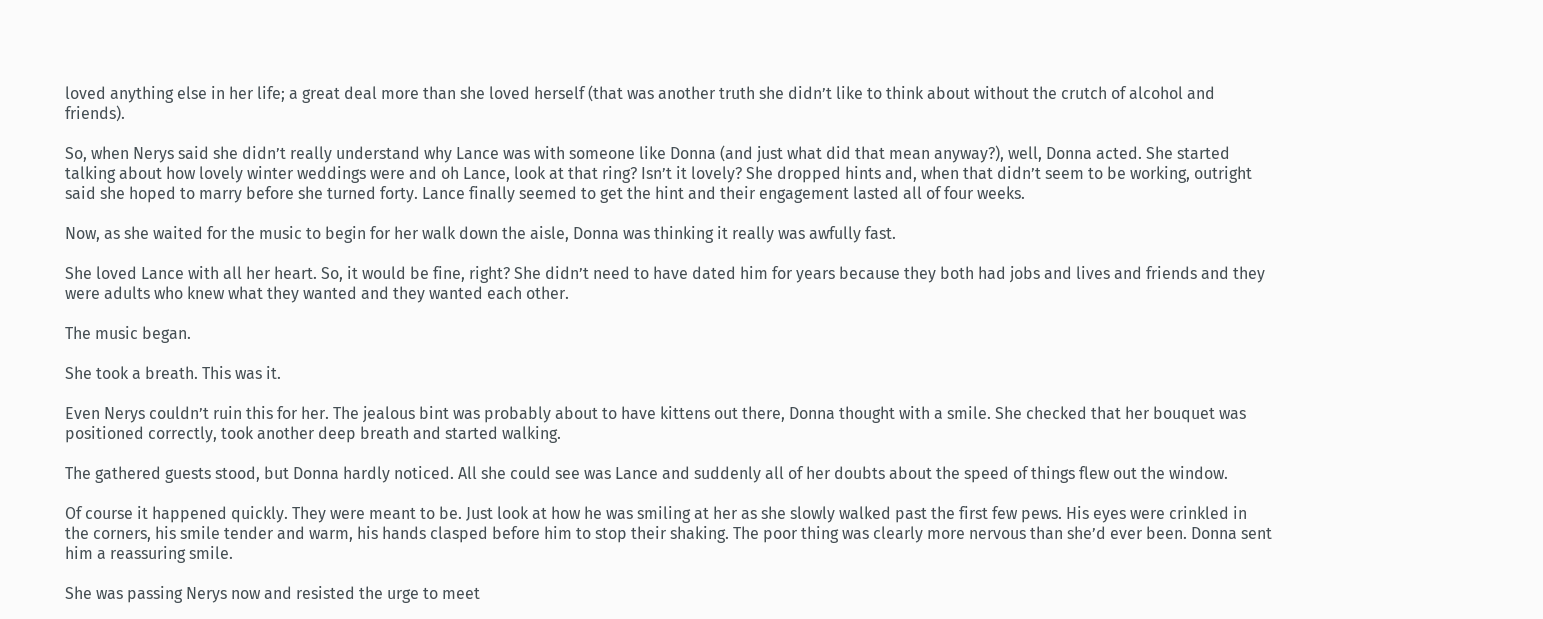loved anything else in her life; a great deal more than she loved herself (that was another truth she didn’t like to think about without the crutch of alcohol and friends).

So, when Nerys said she didn’t really understand why Lance was with someone like Donna (and just what did that mean anyway?), well, Donna acted. She started talking about how lovely winter weddings were and oh Lance, look at that ring? Isn’t it lovely? She dropped hints and, when that didn’t seem to be working, outright said she hoped to marry before she turned forty. Lance finally seemed to get the hint and their engagement lasted all of four weeks.

Now, as she waited for the music to begin for her walk down the aisle, Donna was thinking it really was awfully fast.

She loved Lance with all her heart. So, it would be fine, right? She didn’t need to have dated him for years because they both had jobs and lives and friends and they were adults who knew what they wanted and they wanted each other.

The music began.

She took a breath. This was it.

Even Nerys couldn’t ruin this for her. The jealous bint was probably about to have kittens out there, Donna thought with a smile. She checked that her bouquet was positioned correctly, took another deep breath and started walking.

The gathered guests stood, but Donna hardly noticed. All she could see was Lance and suddenly all of her doubts about the speed of things flew out the window.

Of course it happened quickly. They were meant to be. Just look at how he was smiling at her as she slowly walked past the first few pews. His eyes were crinkled in the corners, his smile tender and warm, his hands clasped before him to stop their shaking. The poor thing was clearly more nervous than she’d ever been. Donna sent him a reassuring smile.

She was passing Nerys now and resisted the urge to meet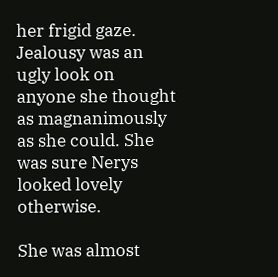her frigid gaze. Jealousy was an ugly look on anyone she thought as magnanimously as she could. She was sure Nerys looked lovely otherwise.

She was almost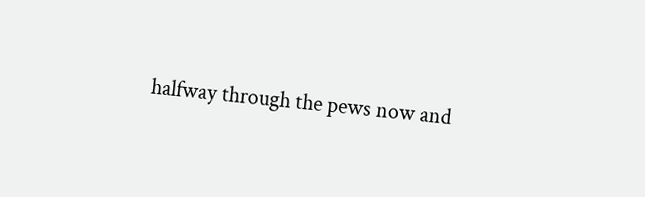halfway through the pews now and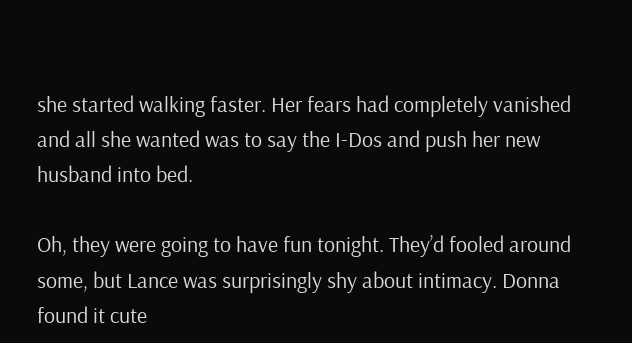she started walking faster. Her fears had completely vanished and all she wanted was to say the I-Dos and push her new husband into bed.

Oh, they were going to have fun tonight. They’d fooled around some, but Lance was surprisingly shy about intimacy. Donna found it cute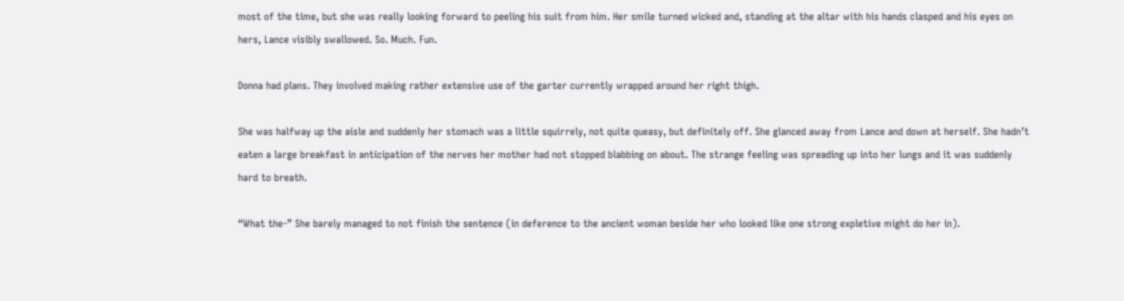most of the time, but she was really looking forward to peeling his suit from him. Her smile turned wicked and, standing at the altar with his hands clasped and his eyes on hers, Lance visibly swallowed. So. Much. Fun.

Donna had plans. They involved making rather extensive use of the garter currently wrapped around her right thigh.

She was halfway up the aisle and suddenly her stomach was a little squirrely, not quite queasy, but definitely off. She glanced away from Lance and down at herself. She hadn’t eaten a large breakfast in anticipation of the nerves her mother had not stopped blabbing on about. The strange feeling was spreading up into her lungs and it was suddenly hard to breath.

“What the-” She barely managed to not finish the sentence (in deference to the ancient woman beside her who looked like one strong expletive might do her in).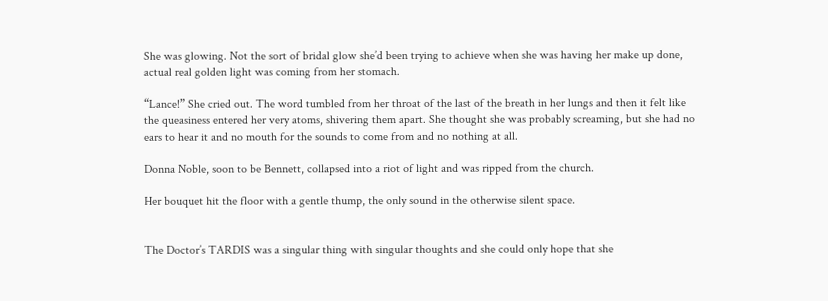She was glowing. Not the sort of bridal glow she’d been trying to achieve when she was having her make up done, actual real golden light was coming from her stomach.

“Lance!” She cried out. The word tumbled from her throat of the last of the breath in her lungs and then it felt like the queasiness entered her very atoms, shivering them apart. She thought she was probably screaming, but she had no ears to hear it and no mouth for the sounds to come from and no nothing at all.

Donna Noble, soon to be Bennett, collapsed into a riot of light and was ripped from the church.

Her bouquet hit the floor with a gentle thump, the only sound in the otherwise silent space.


The Doctor’s TARDIS was a singular thing with singular thoughts and she could only hope that she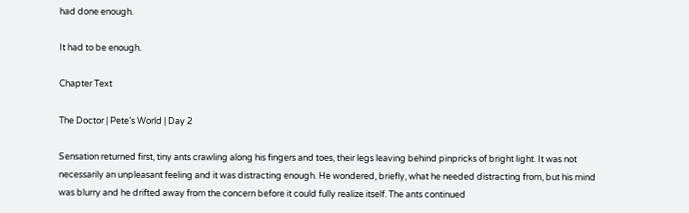had done enough.

It had to be enough.

Chapter Text

The Doctor | Pete’s World | Day 2

Sensation returned first, tiny ants crawling along his fingers and toes, their legs leaving behind pinpricks of bright light. It was not necessarily an unpleasant feeling and it was distracting enough. He wondered, briefly, what he needed distracting from, but his mind was blurry and he drifted away from the concern before it could fully realize itself. The ants continued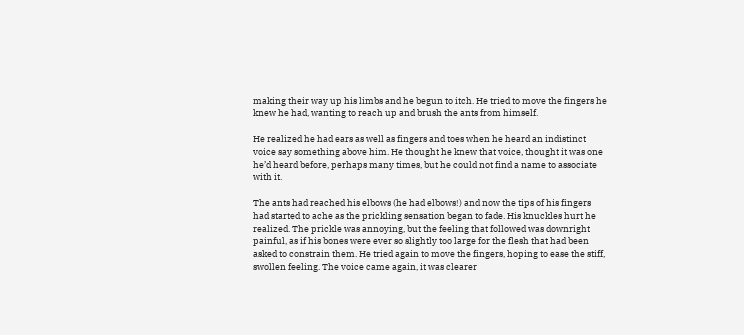making their way up his limbs and he begun to itch. He tried to move the fingers he knew he had, wanting to reach up and brush the ants from himself.

He realized he had ears as well as fingers and toes when he heard an indistinct voice say something above him. He thought he knew that voice, thought it was one he’d heard before, perhaps many times, but he could not find a name to associate with it.

The ants had reached his elbows (he had elbows!) and now the tips of his fingers had started to ache as the prickling sensation began to fade. His knuckles hurt he realized. The prickle was annoying, but the feeling that followed was downright painful, as if his bones were ever so slightly too large for the flesh that had been asked to constrain them. He tried again to move the fingers, hoping to ease the stiff, swollen feeling. The voice came again, it was clearer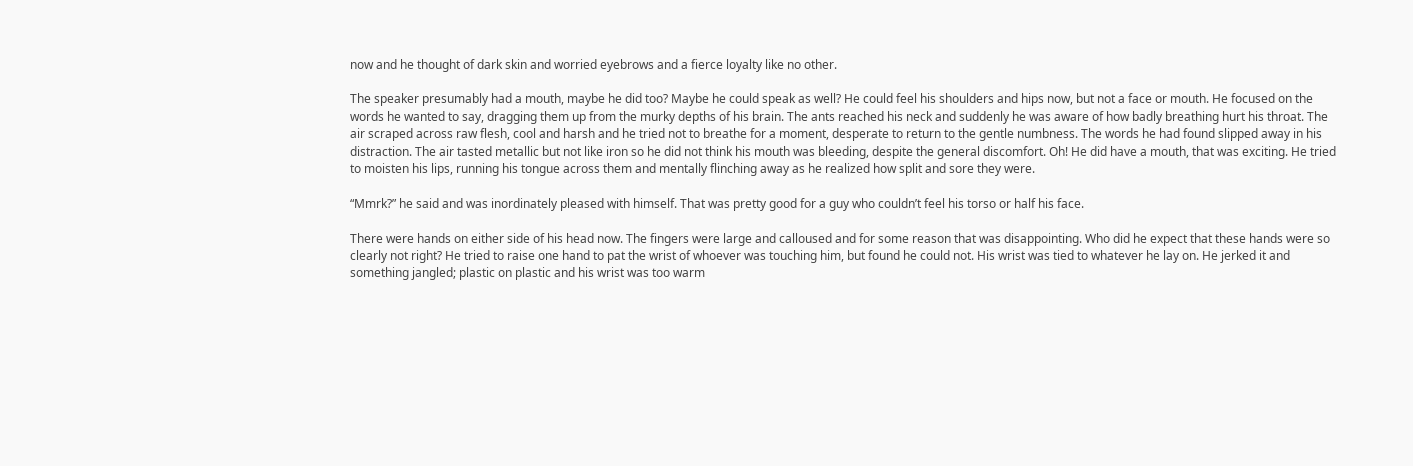now and he thought of dark skin and worried eyebrows and a fierce loyalty like no other.

The speaker presumably had a mouth, maybe he did too? Maybe he could speak as well? He could feel his shoulders and hips now, but not a face or mouth. He focused on the words he wanted to say, dragging them up from the murky depths of his brain. The ants reached his neck and suddenly he was aware of how badly breathing hurt his throat. The air scraped across raw flesh, cool and harsh and he tried not to breathe for a moment, desperate to return to the gentle numbness. The words he had found slipped away in his distraction. The air tasted metallic but not like iron so he did not think his mouth was bleeding, despite the general discomfort. Oh! He did have a mouth, that was exciting. He tried to moisten his lips, running his tongue across them and mentally flinching away as he realized how split and sore they were.

“Mmrk?” he said and was inordinately pleased with himself. That was pretty good for a guy who couldn’t feel his torso or half his face.

There were hands on either side of his head now. The fingers were large and calloused and for some reason that was disappointing. Who did he expect that these hands were so clearly not right? He tried to raise one hand to pat the wrist of whoever was touching him, but found he could not. His wrist was tied to whatever he lay on. He jerked it and something jangled; plastic on plastic and his wrist was too warm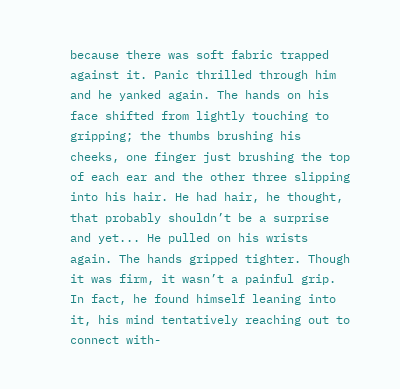because there was soft fabric trapped against it. Panic thrilled through him and he yanked again. The hands on his face shifted from lightly touching to gripping; the thumbs brushing his cheeks, one finger just brushing the top of each ear and the other three slipping into his hair. He had hair, he thought, that probably shouldn’t be a surprise and yet... He pulled on his wrists again. The hands gripped tighter. Though it was firm, it wasn’t a painful grip. In fact, he found himself leaning into it, his mind tentatively reaching out to connect with-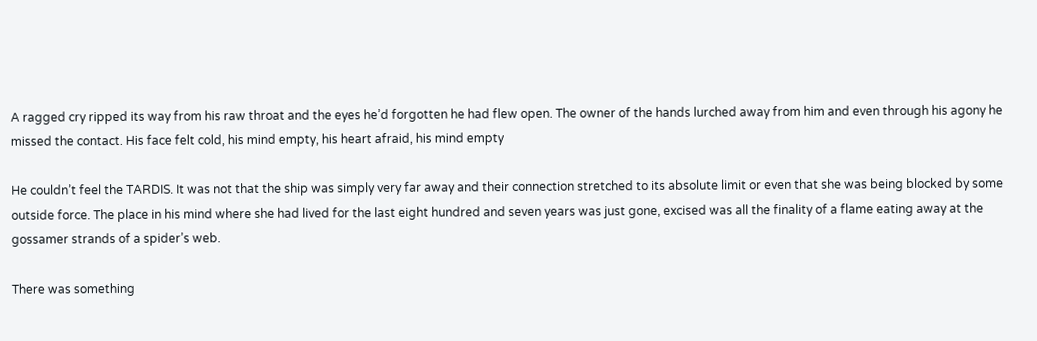A ragged cry ripped its way from his raw throat and the eyes he’d forgotten he had flew open. The owner of the hands lurched away from him and even through his agony he missed the contact. His face felt cold, his mind empty, his heart afraid, his mind empty

He couldn’t feel the TARDIS. It was not that the ship was simply very far away and their connection stretched to its absolute limit or even that she was being blocked by some outside force. The place in his mind where she had lived for the last eight hundred and seven years was just gone, excised was all the finality of a flame eating away at the gossamer strands of a spider’s web.

There was something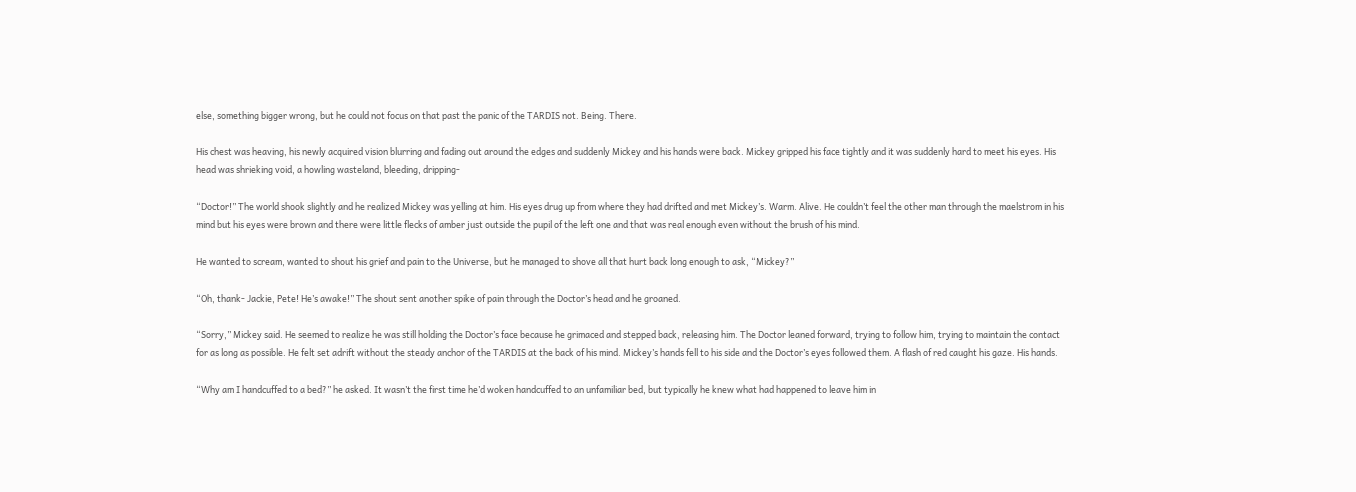else, something bigger wrong, but he could not focus on that past the panic of the TARDIS not. Being. There.

His chest was heaving, his newly acquired vision blurring and fading out around the edges and suddenly Mickey and his hands were back. Mickey gripped his face tightly and it was suddenly hard to meet his eyes. His head was shrieking void, a howling wasteland, bleeding, dripping-

“Doctor!” The world shook slightly and he realized Mickey was yelling at him. His eyes drug up from where they had drifted and met Mickey’s. Warm. Alive. He couldn’t feel the other man through the maelstrom in his mind but his eyes were brown and there were little flecks of amber just outside the pupil of the left one and that was real enough even without the brush of his mind.

He wanted to scream, wanted to shout his grief and pain to the Universe, but he managed to shove all that hurt back long enough to ask, “Mickey?”

“Oh, thank- Jackie, Pete! He’s awake!” The shout sent another spike of pain through the Doctor’s head and he groaned.

“Sorry,” Mickey said. He seemed to realize he was still holding the Doctor’s face because he grimaced and stepped back, releasing him. The Doctor leaned forward, trying to follow him, trying to maintain the contact for as long as possible. He felt set adrift without the steady anchor of the TARDIS at the back of his mind. Mickey’s hands fell to his side and the Doctor’s eyes followed them. A flash of red caught his gaze. His hands.

“Why am I handcuffed to a bed?” he asked. It wasn’t the first time he’d woken handcuffed to an unfamiliar bed, but typically he knew what had happened to leave him in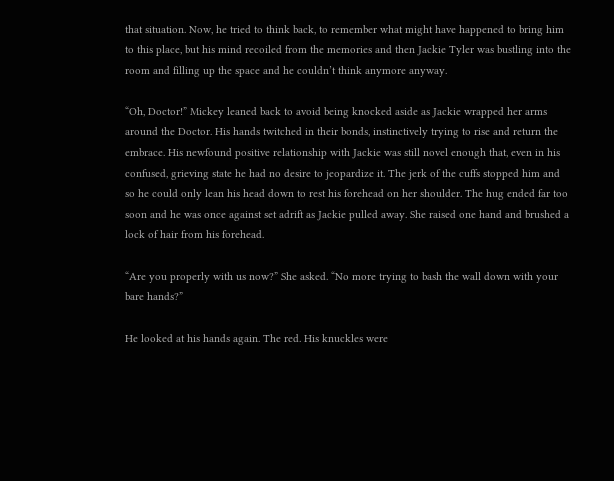that situation. Now, he tried to think back, to remember what might have happened to bring him to this place, but his mind recoiled from the memories and then Jackie Tyler was bustling into the room and filling up the space and he couldn’t think anymore anyway.

“Oh, Doctor!” Mickey leaned back to avoid being knocked aside as Jackie wrapped her arms around the Doctor. His hands twitched in their bonds, instinctively trying to rise and return the embrace. His newfound positive relationship with Jackie was still novel enough that, even in his confused, grieving state he had no desire to jeopardize it. The jerk of the cuffs stopped him and so he could only lean his head down to rest his forehead on her shoulder. The hug ended far too soon and he was once against set adrift as Jackie pulled away. She raised one hand and brushed a lock of hair from his forehead.

“Are you properly with us now?” She asked. “No more trying to bash the wall down with your bare hands?”

He looked at his hands again. The red. His knuckles were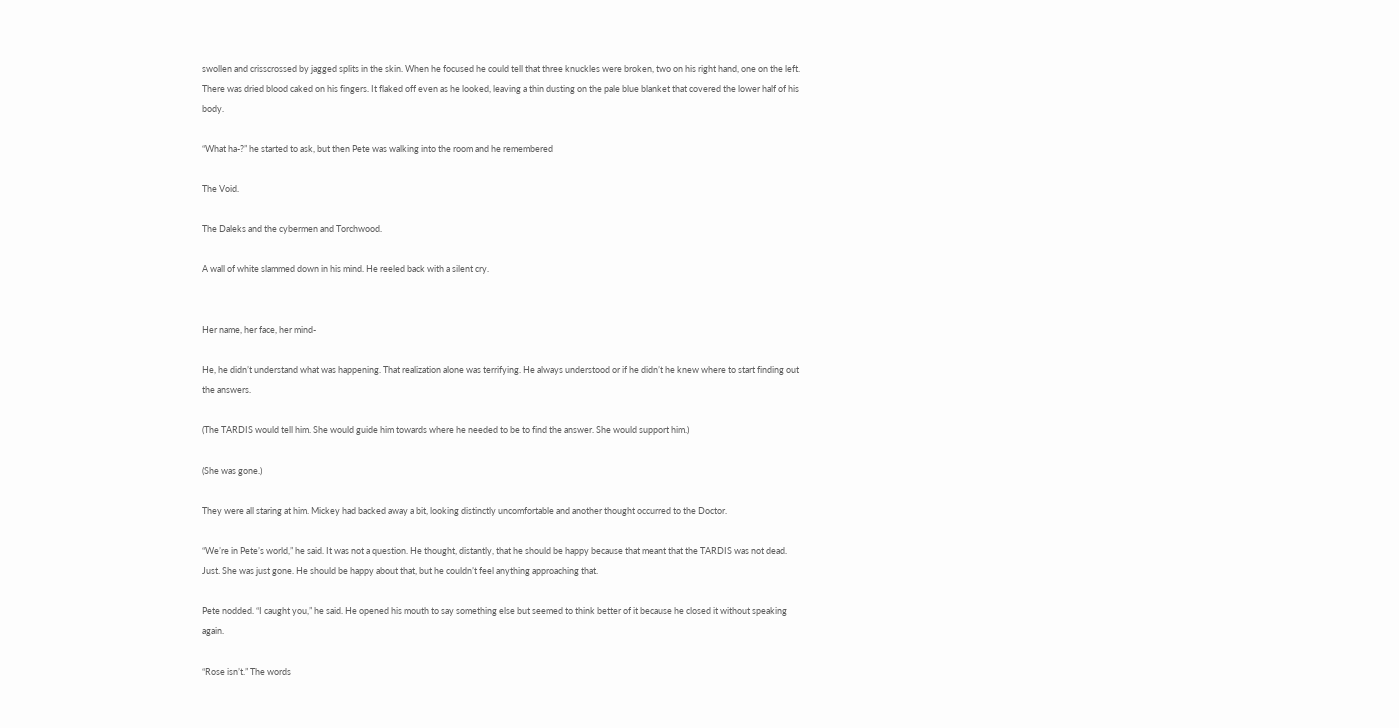swollen and crisscrossed by jagged splits in the skin. When he focused he could tell that three knuckles were broken, two on his right hand, one on the left. There was dried blood caked on his fingers. It flaked off even as he looked, leaving a thin dusting on the pale blue blanket that covered the lower half of his body.

“What ha-?” he started to ask, but then Pete was walking into the room and he remembered

The Void.

The Daleks and the cybermen and Torchwood.

A wall of white slammed down in his mind. He reeled back with a silent cry.


Her name, her face, her mind-

He, he didn’t understand what was happening. That realization alone was terrifying. He always understood or if he didn’t he knew where to start finding out the answers.

(The TARDIS would tell him. She would guide him towards where he needed to be to find the answer. She would support him.)

(She was gone.)

They were all staring at him. Mickey had backed away a bit, looking distinctly uncomfortable and another thought occurred to the Doctor.

“We’re in Pete’s world,” he said. It was not a question. He thought, distantly, that he should be happy because that meant that the TARDIS was not dead. Just. She was just gone. He should be happy about that, but he couldn’t feel anything approaching that.

Pete nodded. “I caught you,” he said. He opened his mouth to say something else but seemed to think better of it because he closed it without speaking again.

“Rose isn’t.” The words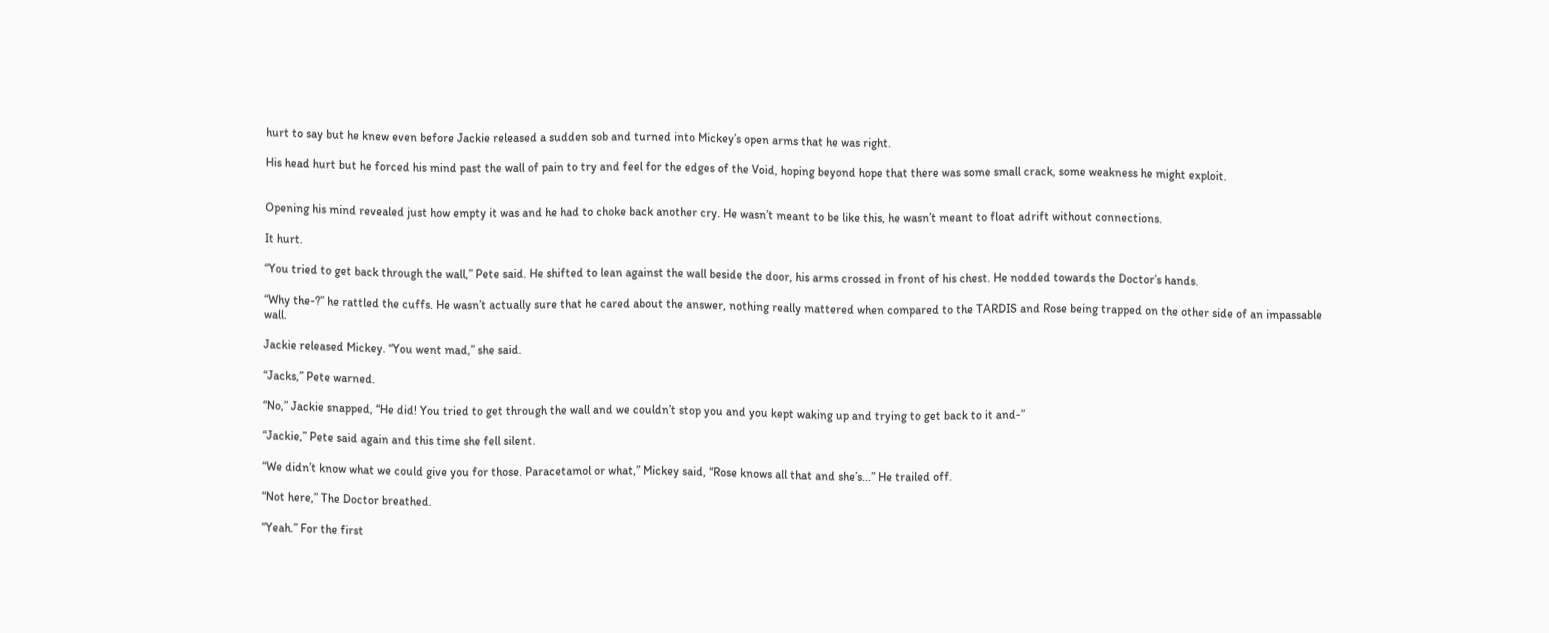hurt to say but he knew even before Jackie released a sudden sob and turned into Mickey’s open arms that he was right.

His head hurt but he forced his mind past the wall of pain to try and feel for the edges of the Void, hoping beyond hope that there was some small crack, some weakness he might exploit.


Opening his mind revealed just how empty it was and he had to choke back another cry. He wasn’t meant to be like this, he wasn’t meant to float adrift without connections.

It hurt.

“You tried to get back through the wall,” Pete said. He shifted to lean against the wall beside the door, his arms crossed in front of his chest. He nodded towards the Doctor’s hands.

“Why the-?” he rattled the cuffs. He wasn’t actually sure that he cared about the answer, nothing really mattered when compared to the TARDIS and Rose being trapped on the other side of an impassable wall.

Jackie released Mickey. “You went mad,” she said.

“Jacks,” Pete warned.

“No,” Jackie snapped, “He did! You tried to get through the wall and we couldn’t stop you and you kept waking up and trying to get back to it and-”

“Jackie,” Pete said again and this time she fell silent.

“We didn’t know what we could give you for those. Paracetamol or what,” Mickey said, “Rose knows all that and she’s...” He trailed off.

“Not here,” The Doctor breathed.

“Yeah.” For the first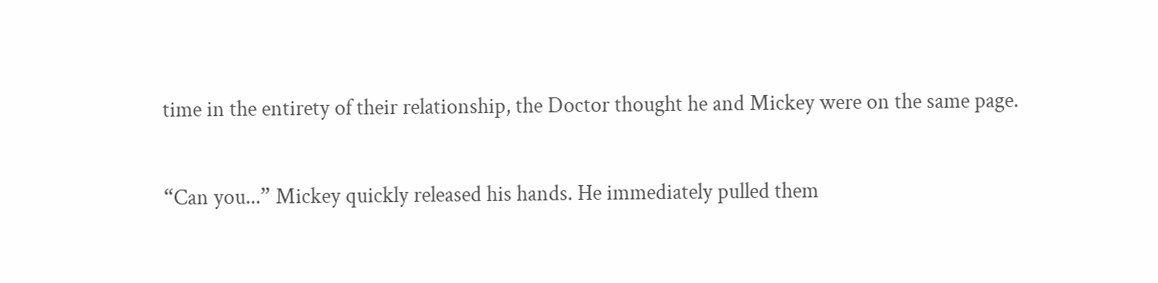time in the entirety of their relationship, the Doctor thought he and Mickey were on the same page.

“Can you...” Mickey quickly released his hands. He immediately pulled them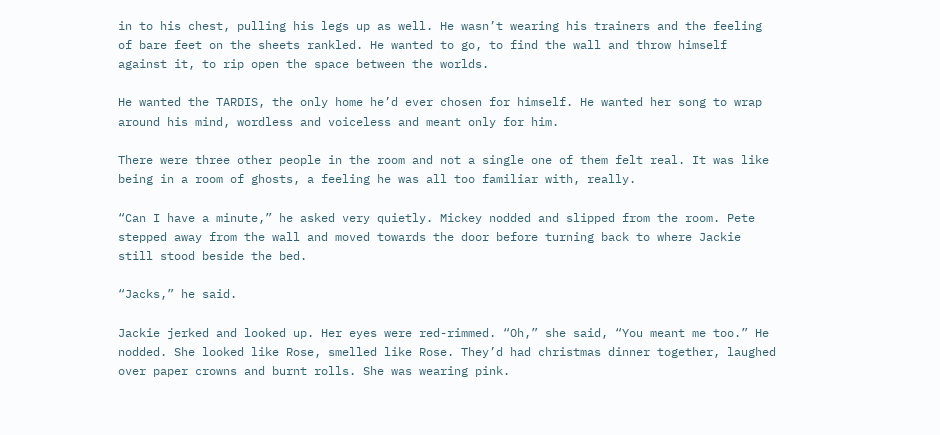in to his chest, pulling his legs up as well. He wasn’t wearing his trainers and the feeling of bare feet on the sheets rankled. He wanted to go, to find the wall and throw himself against it, to rip open the space between the worlds.

He wanted the TARDIS, the only home he’d ever chosen for himself. He wanted her song to wrap around his mind, wordless and voiceless and meant only for him.

There were three other people in the room and not a single one of them felt real. It was like being in a room of ghosts, a feeling he was all too familiar with, really.

“Can I have a minute,” he asked very quietly. Mickey nodded and slipped from the room. Pete stepped away from the wall and moved towards the door before turning back to where Jackie still stood beside the bed.

“Jacks,” he said.

Jackie jerked and looked up. Her eyes were red-rimmed. “Oh,” she said, “You meant me too.” He nodded. She looked like Rose, smelled like Rose. They’d had christmas dinner together, laughed over paper crowns and burnt rolls. She was wearing pink.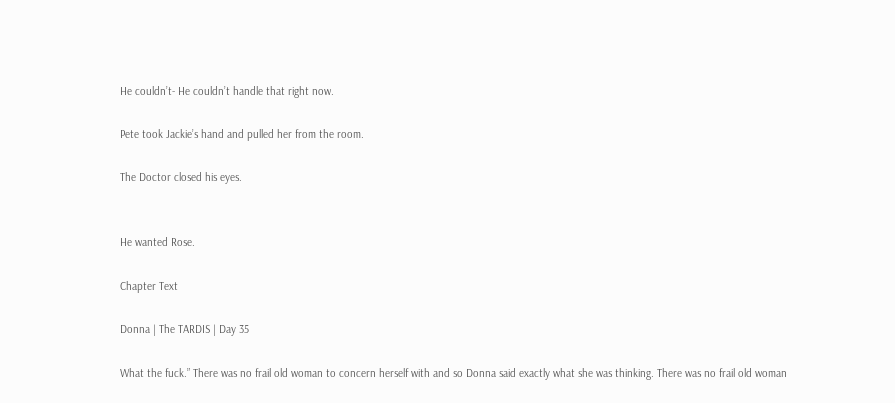He couldn’t- He couldn’t handle that right now.

Pete took Jackie’s hand and pulled her from the room.

The Doctor closed his eyes.


He wanted Rose.

Chapter Text

Donna | The TARDIS | Day 35

What the fuck.” There was no frail old woman to concern herself with and so Donna said exactly what she was thinking. There was no frail old woman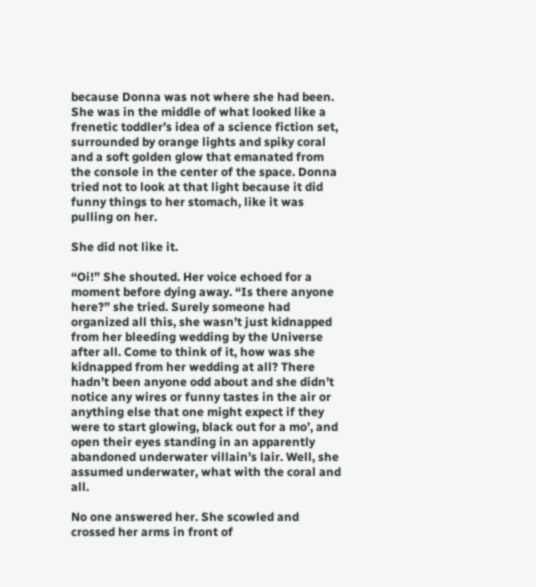because Donna was not where she had been. She was in the middle of what looked like a frenetic toddler’s idea of a science fiction set, surrounded by orange lights and spiky coral and a soft golden glow that emanated from the console in the center of the space. Donna tried not to look at that light because it did funny things to her stomach, like it was pulling on her.

She did not like it.

“Oi!” She shouted. Her voice echoed for a moment before dying away. “Is there anyone here?” she tried. Surely someone had organized all this, she wasn’t just kidnapped from her bleeding wedding by the Universe after all. Come to think of it, how was she kidnapped from her wedding at all? There hadn’t been anyone odd about and she didn’t notice any wires or funny tastes in the air or anything else that one might expect if they were to start glowing, black out for a mo’, and open their eyes standing in an apparently abandoned underwater villain’s lair. Well, she assumed underwater, what with the coral and all.

No one answered her. She scowled and crossed her arms in front of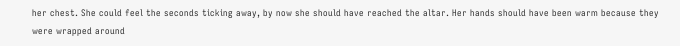her chest. She could feel the seconds ticking away, by now she should have reached the altar. Her hands should have been warm because they were wrapped around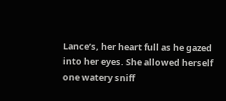Lance’s, her heart full as he gazed into her eyes. She allowed herself one watery sniff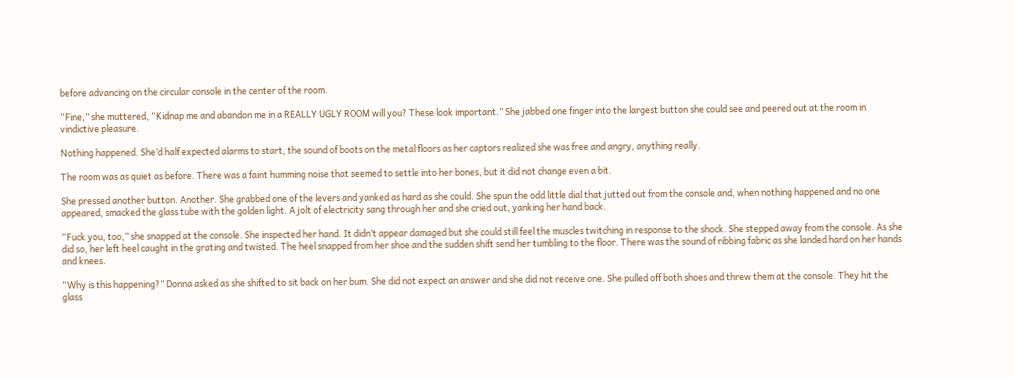before advancing on the circular console in the center of the room.

“Fine,” she muttered, “Kidnap me and abandon me in a REALLY UGLY ROOM will you? These look important.” She jabbed one finger into the largest button she could see and peered out at the room in vindictive pleasure.

Nothing happened. She’d half expected alarms to start, the sound of boots on the metal floors as her captors realized she was free and angry, anything really.

The room was as quiet as before. There was a faint humming noise that seemed to settle into her bones, but it did not change even a bit.

She pressed another button. Another. She grabbed one of the levers and yanked as hard as she could. She spun the odd little dial that jutted out from the console and, when nothing happened and no one appeared, smacked the glass tube with the golden light. A jolt of electricity sang through her and she cried out, yanking her hand back.

“Fuck you, too,” she snapped at the console. She inspected her hand. It didn’t appear damaged but she could still feel the muscles twitching in response to the shock. She stepped away from the console. As she did so, her left heel caught in the grating and twisted. The heel snapped from her shoe and the sudden shift send her tumbling to the floor. There was the sound of ribbing fabric as she landed hard on her hands and knees.

“Why is this happening?” Donna asked as she shifted to sit back on her bum. She did not expect an answer and she did not receive one. She pulled off both shoes and threw them at the console. They hit the glass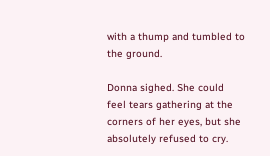with a thump and tumbled to the ground.

Donna sighed. She could feel tears gathering at the corners of her eyes, but she absolutely refused to cry.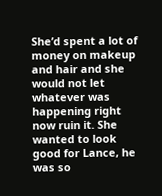She’d spent a lot of money on makeup and hair and she would not let whatever was happening right now ruin it. She wanted to look good for Lance, he was so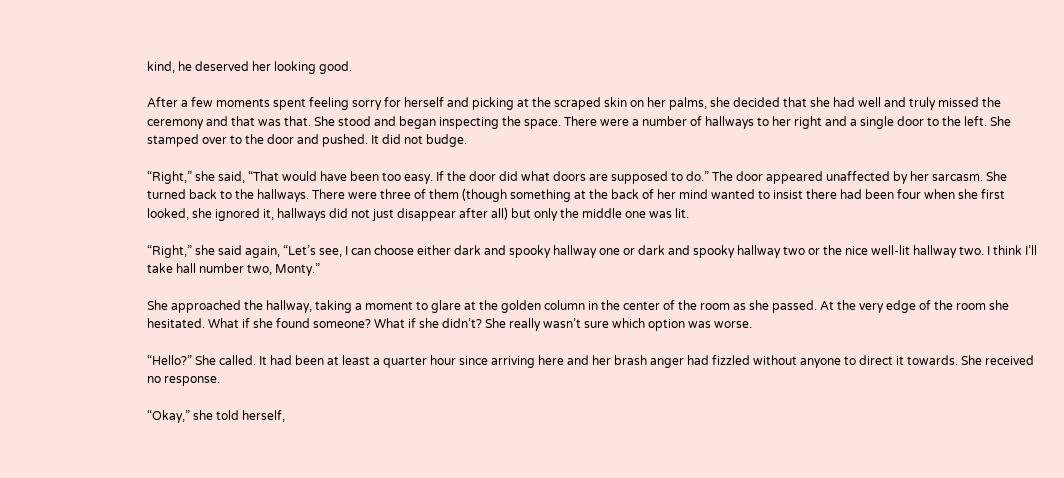kind, he deserved her looking good.

After a few moments spent feeling sorry for herself and picking at the scraped skin on her palms, she decided that she had well and truly missed the ceremony and that was that. She stood and began inspecting the space. There were a number of hallways to her right and a single door to the left. She stamped over to the door and pushed. It did not budge.

“Right,” she said, “That would have been too easy. If the door did what doors are supposed to do.” The door appeared unaffected by her sarcasm. She turned back to the hallways. There were three of them (though something at the back of her mind wanted to insist there had been four when she first looked, she ignored it, hallways did not just disappear after all) but only the middle one was lit.

“Right,” she said again, “Let’s see, I can choose either dark and spooky hallway one or dark and spooky hallway two or the nice well-lit hallway two. I think I’ll take hall number two, Monty.”

She approached the hallway, taking a moment to glare at the golden column in the center of the room as she passed. At the very edge of the room she hesitated. What if she found someone? What if she didn’t? She really wasn’t sure which option was worse.

“Hello?” She called. It had been at least a quarter hour since arriving here and her brash anger had fizzled without anyone to direct it towards. She received no response.

“Okay,” she told herself,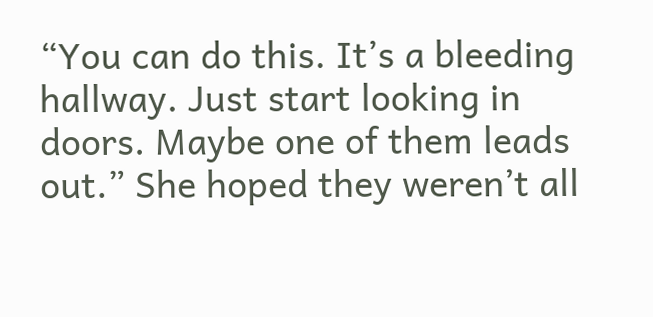“You can do this. It’s a bleeding hallway. Just start looking in doors. Maybe one of them leads out.” She hoped they weren’t all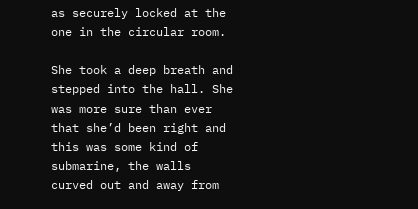as securely locked at the one in the circular room.

She took a deep breath and stepped into the hall. She was more sure than ever that she’d been right and this was some kind of submarine, the walls curved out and away from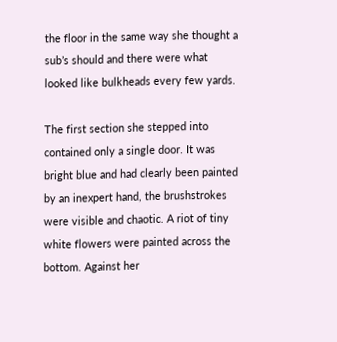the floor in the same way she thought a sub’s should and there were what looked like bulkheads every few yards.

The first section she stepped into contained only a single door. It was bright blue and had clearly been painted by an inexpert hand, the brushstrokes were visible and chaotic. A riot of tiny white flowers were painted across the bottom. Against her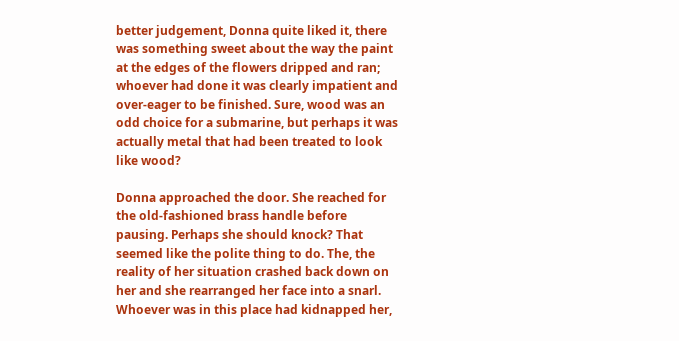better judgement, Donna quite liked it, there was something sweet about the way the paint at the edges of the flowers dripped and ran; whoever had done it was clearly impatient and over-eager to be finished. Sure, wood was an odd choice for a submarine, but perhaps it was actually metal that had been treated to look like wood?

Donna approached the door. She reached for the old-fashioned brass handle before pausing. Perhaps she should knock? That seemed like the polite thing to do. The, the reality of her situation crashed back down on her and she rearranged her face into a snarl. Whoever was in this place had kidnapped her,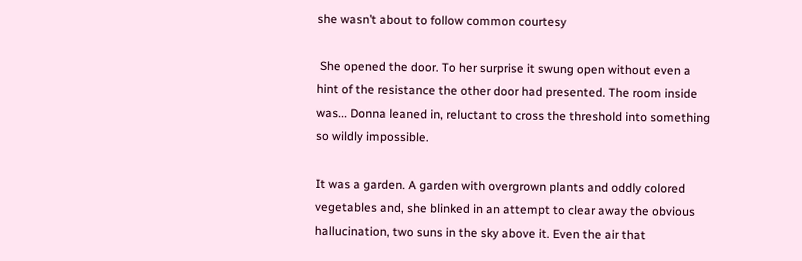she wasn’t about to follow common courtesy

 She opened the door. To her surprise it swung open without even a hint of the resistance the other door had presented. The room inside was... Donna leaned in, reluctant to cross the threshold into something so wildly impossible.

It was a garden. A garden with overgrown plants and oddly colored vegetables and, she blinked in an attempt to clear away the obvious hallucination, two suns in the sky above it. Even the air that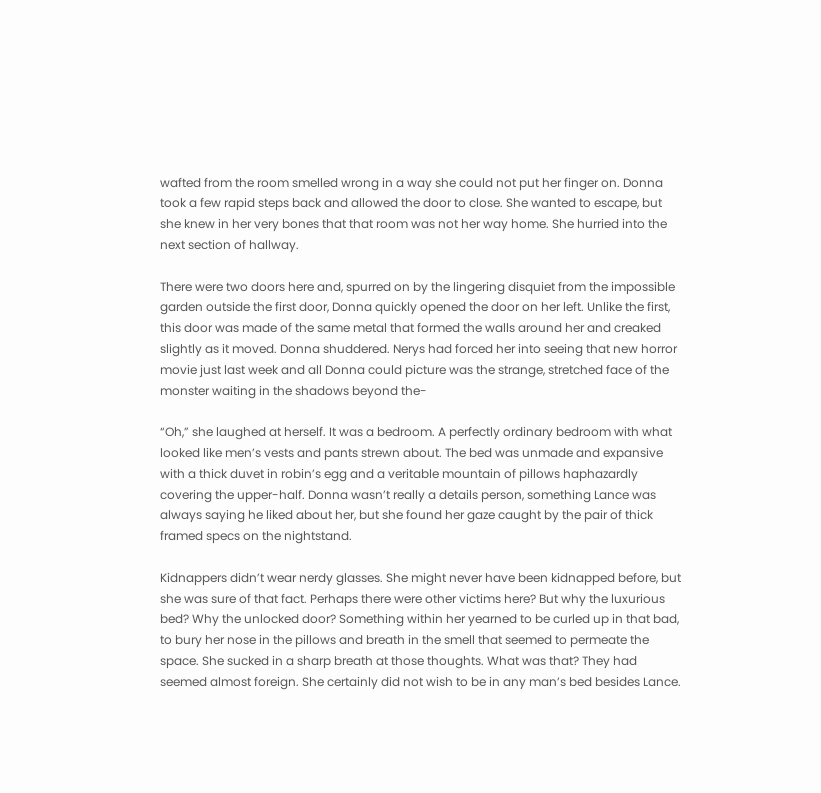wafted from the room smelled wrong in a way she could not put her finger on. Donna took a few rapid steps back and allowed the door to close. She wanted to escape, but she knew in her very bones that that room was not her way home. She hurried into the next section of hallway.

There were two doors here and, spurred on by the lingering disquiet from the impossible garden outside the first door, Donna quickly opened the door on her left. Unlike the first, this door was made of the same metal that formed the walls around her and creaked slightly as it moved. Donna shuddered. Nerys had forced her into seeing that new horror movie just last week and all Donna could picture was the strange, stretched face of the monster waiting in the shadows beyond the-

“Oh,” she laughed at herself. It was a bedroom. A perfectly ordinary bedroom with what looked like men’s vests and pants strewn about. The bed was unmade and expansive with a thick duvet in robin’s egg and a veritable mountain of pillows haphazardly covering the upper-half. Donna wasn’t really a details person, something Lance was always saying he liked about her, but she found her gaze caught by the pair of thick framed specs on the nightstand.

Kidnappers didn’t wear nerdy glasses. She might never have been kidnapped before, but she was sure of that fact. Perhaps there were other victims here? But why the luxurious bed? Why the unlocked door? Something within her yearned to be curled up in that bad, to bury her nose in the pillows and breath in the smell that seemed to permeate the space. She sucked in a sharp breath at those thoughts. What was that? They had seemed almost foreign. She certainly did not wish to be in any man’s bed besides Lance.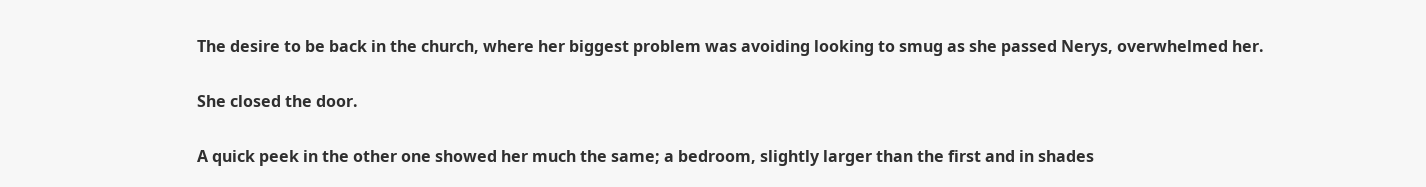The desire to be back in the church, where her biggest problem was avoiding looking to smug as she passed Nerys, overwhelmed her.

She closed the door.

A quick peek in the other one showed her much the same; a bedroom, slightly larger than the first and in shades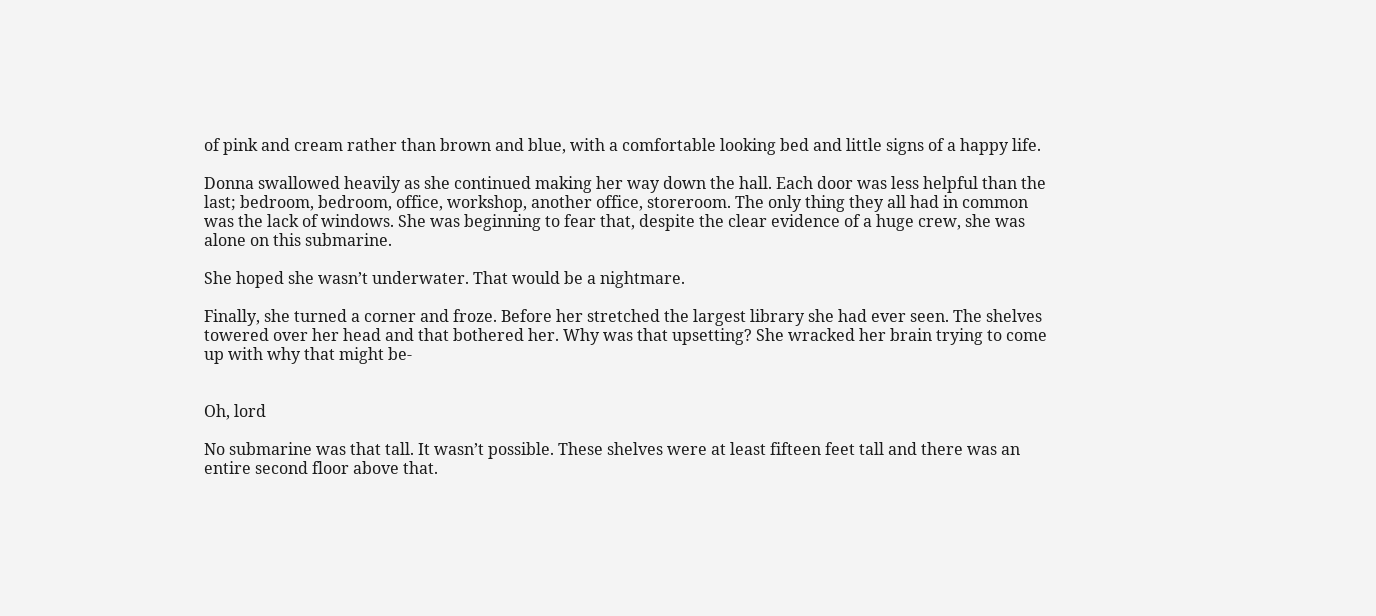of pink and cream rather than brown and blue, with a comfortable looking bed and little signs of a happy life.

Donna swallowed heavily as she continued making her way down the hall. Each door was less helpful than the last; bedroom, bedroom, office, workshop, another office, storeroom. The only thing they all had in common was the lack of windows. She was beginning to fear that, despite the clear evidence of a huge crew, she was alone on this submarine.

She hoped she wasn’t underwater. That would be a nightmare.

Finally, she turned a corner and froze. Before her stretched the largest library she had ever seen. The shelves towered over her head and that bothered her. Why was that upsetting? She wracked her brain trying to come up with why that might be-


Oh, lord

No submarine was that tall. It wasn’t possible. These shelves were at least fifteen feet tall and there was an entire second floor above that.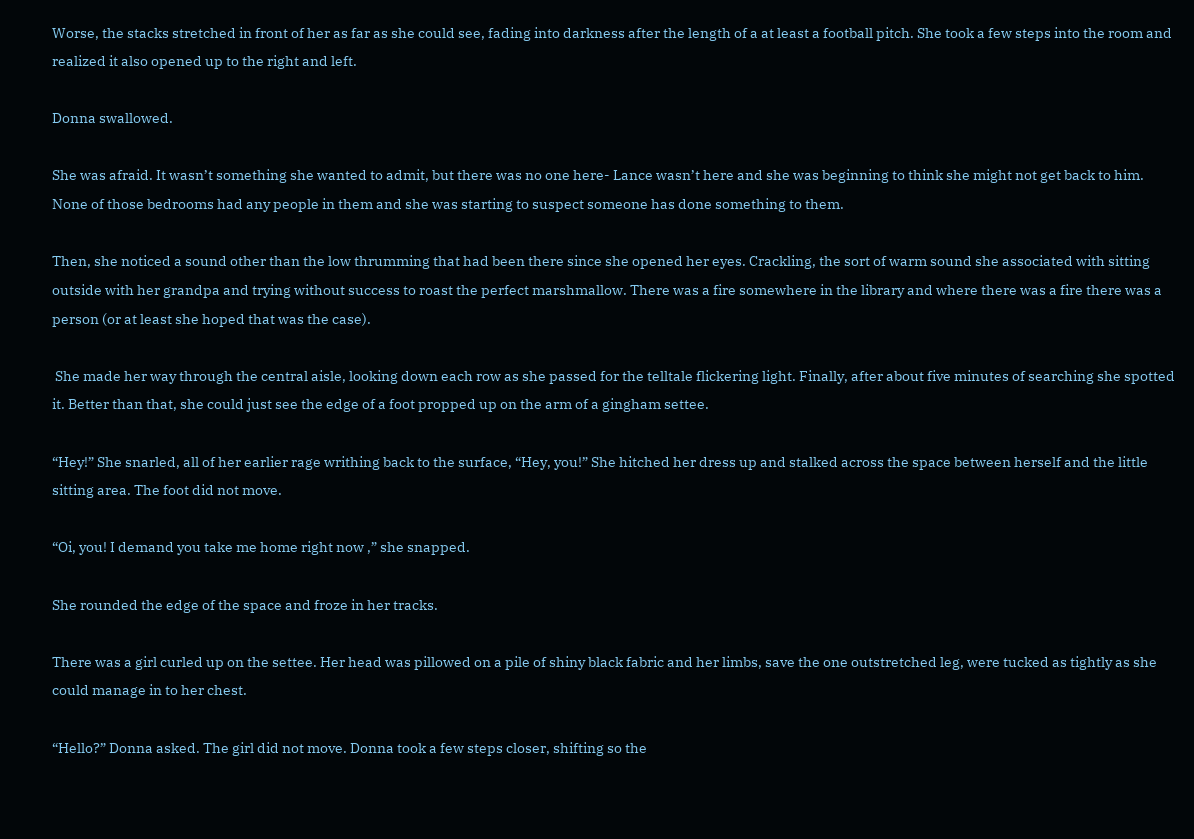Worse, the stacks stretched in front of her as far as she could see, fading into darkness after the length of a at least a football pitch. She took a few steps into the room and realized it also opened up to the right and left.

Donna swallowed.

She was afraid. It wasn’t something she wanted to admit, but there was no one here- Lance wasn’t here and she was beginning to think she might not get back to him. None of those bedrooms had any people in them and she was starting to suspect someone has done something to them.

Then, she noticed a sound other than the low thrumming that had been there since she opened her eyes. Crackling, the sort of warm sound she associated with sitting outside with her grandpa and trying without success to roast the perfect marshmallow. There was a fire somewhere in the library and where there was a fire there was a person (or at least she hoped that was the case).

 She made her way through the central aisle, looking down each row as she passed for the telltale flickering light. Finally, after about five minutes of searching she spotted it. Better than that, she could just see the edge of a foot propped up on the arm of a gingham settee.

“Hey!” She snarled, all of her earlier rage writhing back to the surface, “Hey, you!” She hitched her dress up and stalked across the space between herself and the little sitting area. The foot did not move.

“Oi, you! I demand you take me home right now ,” she snapped.

She rounded the edge of the space and froze in her tracks.

There was a girl curled up on the settee. Her head was pillowed on a pile of shiny black fabric and her limbs, save the one outstretched leg, were tucked as tightly as she could manage in to her chest.

“Hello?” Donna asked. The girl did not move. Donna took a few steps closer, shifting so the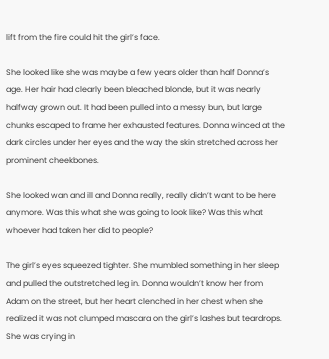lift from the fire could hit the girl’s face.

She looked like she was maybe a few years older than half Donna’s age. Her hair had clearly been bleached blonde, but it was nearly halfway grown out. It had been pulled into a messy bun, but large chunks escaped to frame her exhausted features. Donna winced at the dark circles under her eyes and the way the skin stretched across her prominent cheekbones.

She looked wan and ill and Donna really, really didn’t want to be here anymore. Was this what she was going to look like? Was this what whoever had taken her did to people?

The girl’s eyes squeezed tighter. She mumbled something in her sleep and pulled the outstretched leg in. Donna wouldn’t know her from Adam on the street, but her heart clenched in her chest when she realized it was not clumped mascara on the girl’s lashes but teardrops. She was crying in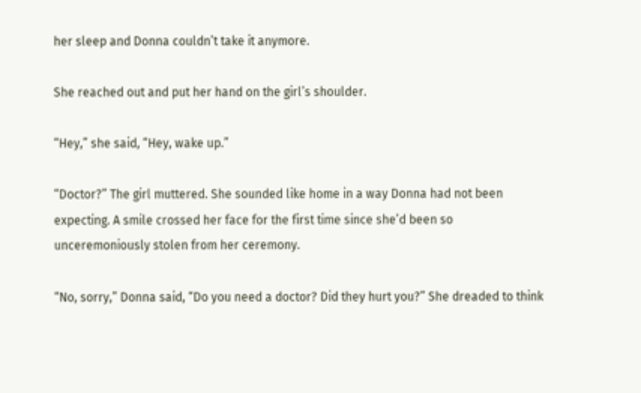her sleep and Donna couldn’t take it anymore.

She reached out and put her hand on the girl’s shoulder.

“Hey,” she said, “Hey, wake up.”

“Doctor?” The girl muttered. She sounded like home in a way Donna had not been expecting. A smile crossed her face for the first time since she’d been so unceremoniously stolen from her ceremony.

“No, sorry,” Donna said, “Do you need a doctor? Did they hurt you?” She dreaded to think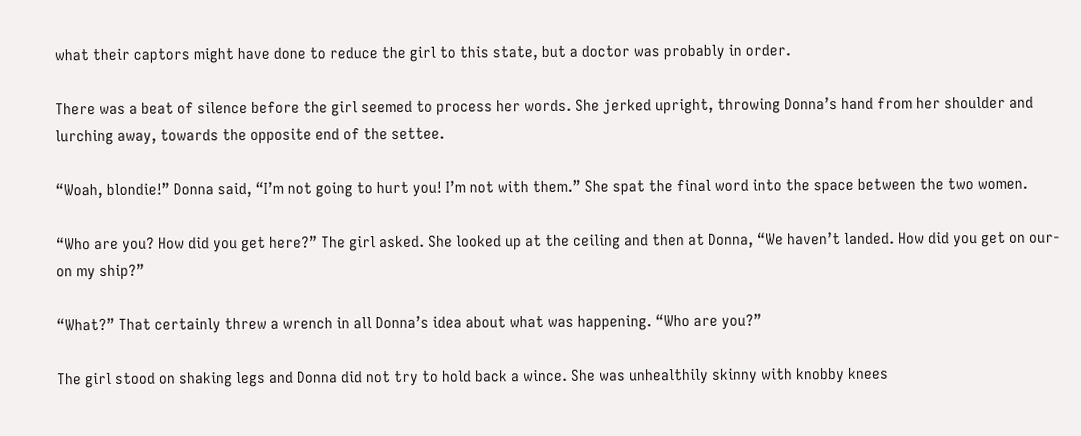what their captors might have done to reduce the girl to this state, but a doctor was probably in order.

There was a beat of silence before the girl seemed to process her words. She jerked upright, throwing Donna’s hand from her shoulder and lurching away, towards the opposite end of the settee.

“Woah, blondie!” Donna said, “I’m not going to hurt you! I’m not with them.” She spat the final word into the space between the two women.

“Who are you? How did you get here?” The girl asked. She looked up at the ceiling and then at Donna, “We haven’t landed. How did you get on our- on my ship?”

“What?” That certainly threw a wrench in all Donna’s idea about what was happening. “Who are you?”

The girl stood on shaking legs and Donna did not try to hold back a wince. She was unhealthily skinny with knobby knees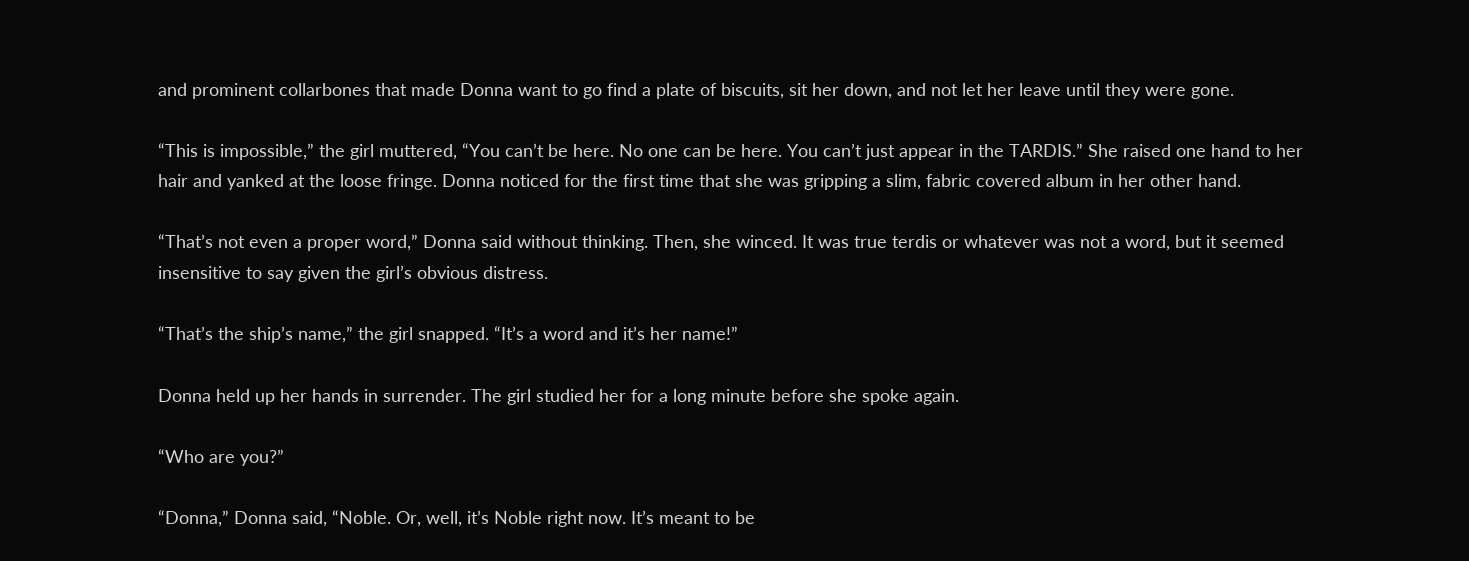and prominent collarbones that made Donna want to go find a plate of biscuits, sit her down, and not let her leave until they were gone.

“This is impossible,” the girl muttered, “You can’t be here. No one can be here. You can’t just appear in the TARDIS.” She raised one hand to her hair and yanked at the loose fringe. Donna noticed for the first time that she was gripping a slim, fabric covered album in her other hand.

“That’s not even a proper word,” Donna said without thinking. Then, she winced. It was true terdis or whatever was not a word, but it seemed insensitive to say given the girl’s obvious distress.

“That’s the ship’s name,” the girl snapped. “It’s a word and it’s her name!”

Donna held up her hands in surrender. The girl studied her for a long minute before she spoke again.

“Who are you?”

“Donna,” Donna said, “Noble. Or, well, it’s Noble right now. It’s meant to be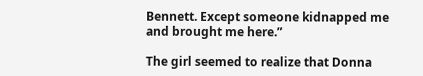Bennett. Except someone kidnapped me and brought me here.”

The girl seemed to realize that Donna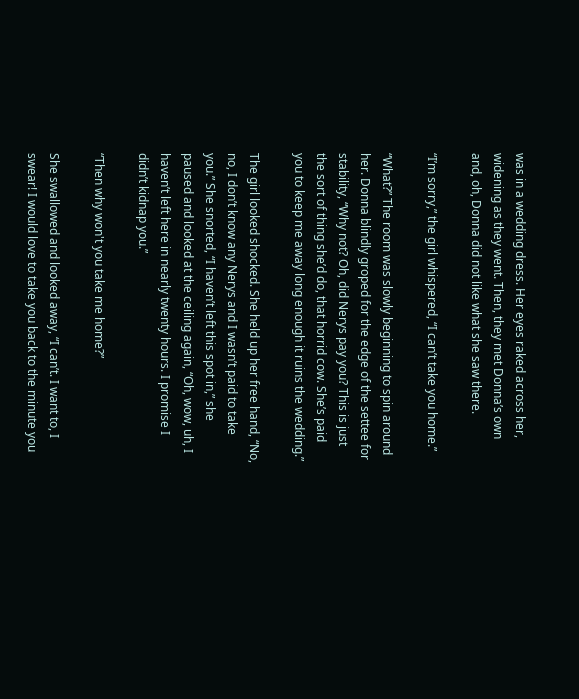was in a wedding dress. Her eyes raked across her, widening as they went. Then, they met Donna’s own and, oh, Donna did not like what she saw there.

“I’m sorry,” the girl whispered, “I can’t take you home.”

“What?” The room was slowly beginning to spin around her. Donna blindly groped for the edge of the settee for stability, “Why not? Oh, did Nerys pay you? This is just the sort of thing she’d do, that horrid cow. She’s paid you to keep me away long enough it ruins the wedding.”

The girl looked shocked. She held up her free hand, “No, no, I don’t know any Nerys and I wasn’t paid to take you.” She snorted, “I haven’t left this spot in,” she paused and looked at the ceiling again, “Oh, wow, uh, I haven’t left here in nearly twenty hours. I promise I didn’t kidnap you.”

“Then why won't you take me home?”

She swallowed and looked away, “I can’t. I want to, I swear! I would love to take you back to the minute you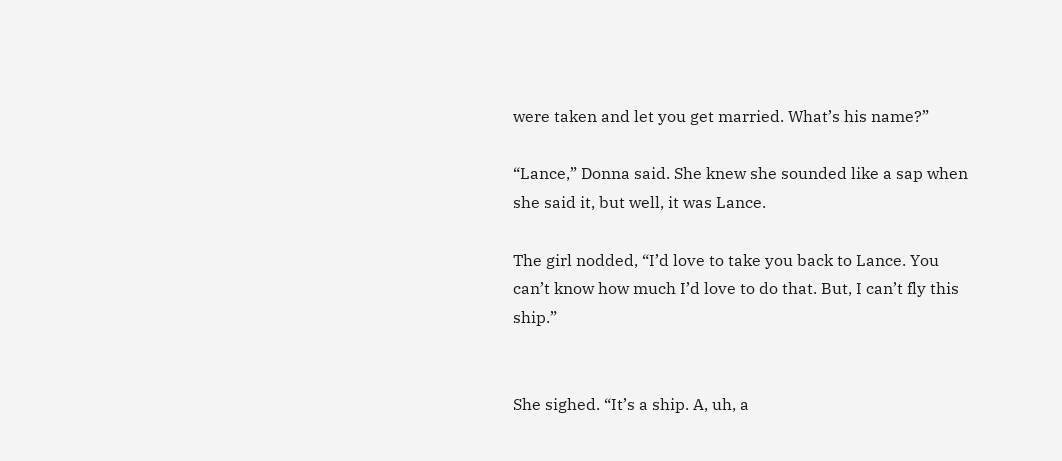were taken and let you get married. What’s his name?”

“Lance,” Donna said. She knew she sounded like a sap when she said it, but well, it was Lance.

The girl nodded, “I’d love to take you back to Lance. You can’t know how much I’d love to do that. But, I can’t fly this ship.”


She sighed. “It’s a ship. A, uh, a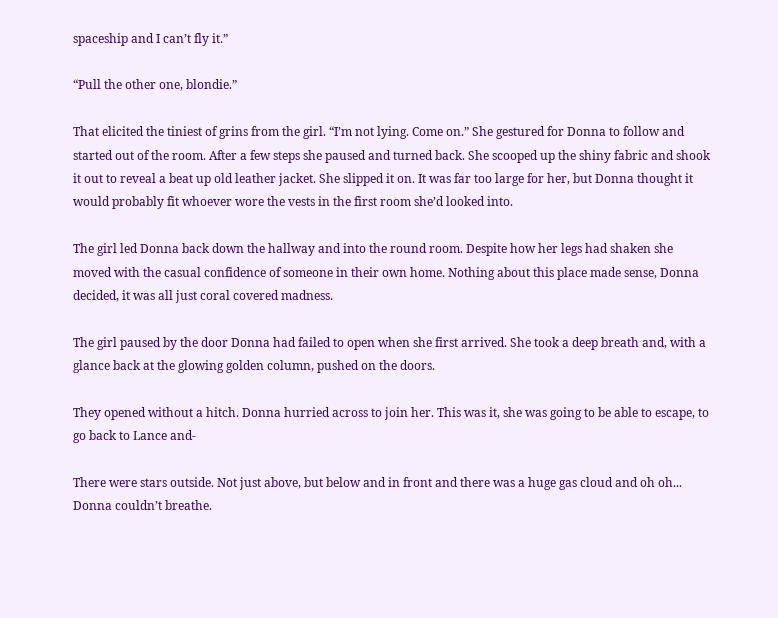spaceship and I can’t fly it.”

“Pull the other one, blondie.”

That elicited the tiniest of grins from the girl. “I’m not lying. Come on.” She gestured for Donna to follow and started out of the room. After a few steps she paused and turned back. She scooped up the shiny fabric and shook it out to reveal a beat up old leather jacket. She slipped it on. It was far too large for her, but Donna thought it would probably fit whoever wore the vests in the first room she’d looked into.

The girl led Donna back down the hallway and into the round room. Despite how her legs had shaken she moved with the casual confidence of someone in their own home. Nothing about this place made sense, Donna decided, it was all just coral covered madness.

The girl paused by the door Donna had failed to open when she first arrived. She took a deep breath and, with a glance back at the glowing golden column, pushed on the doors.

They opened without a hitch. Donna hurried across to join her. This was it, she was going to be able to escape, to go back to Lance and-

There were stars outside. Not just above, but below and in front and there was a huge gas cloud and oh oh... Donna couldn’t breathe.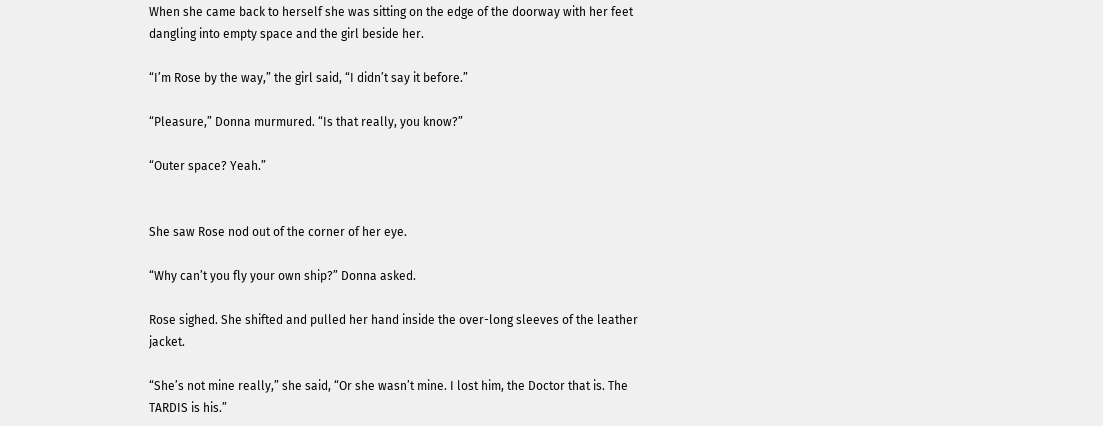When she came back to herself she was sitting on the edge of the doorway with her feet dangling into empty space and the girl beside her.

“I’m Rose by the way,” the girl said, “I didn’t say it before.”

“Pleasure,” Donna murmured. “Is that really, you know?”

“Outer space? Yeah.”


She saw Rose nod out of the corner of her eye.

“Why can’t you fly your own ship?” Donna asked.

Rose sighed. She shifted and pulled her hand inside the over-long sleeves of the leather jacket.

“She’s not mine really,” she said, “Or she wasn’t mine. I lost him, the Doctor that is. The TARDIS is his.”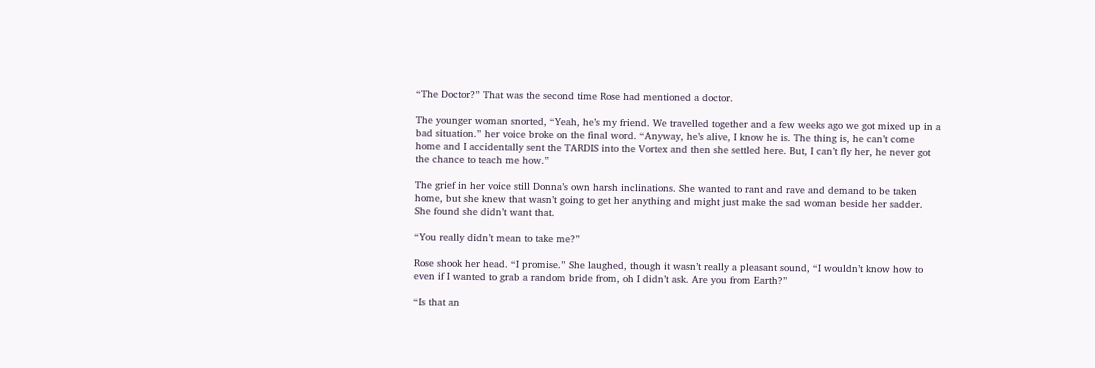“The Doctor?” That was the second time Rose had mentioned a doctor.

The younger woman snorted, “Yeah, he’s my friend. We travelled together and a few weeks ago we got mixed up in a bad situation.” her voice broke on the final word. “Anyway, he’s alive, I know he is. The thing is, he can’t come home and I accidentally sent the TARDIS into the Vortex and then she settled here. But, I can’t fly her, he never got the chance to teach me how.”

The grief in her voice still Donna’s own harsh inclinations. She wanted to rant and rave and demand to be taken home, but she knew that wasn’t going to get her anything and might just make the sad woman beside her sadder. She found she didn’t want that.

“You really didn’t mean to take me?”

Rose shook her head. “I promise.” She laughed, though it wasn’t really a pleasant sound, “I wouldn’t know how to even if I wanted to grab a random bride from, oh I didn’t ask. Are you from Earth?”

“Is that an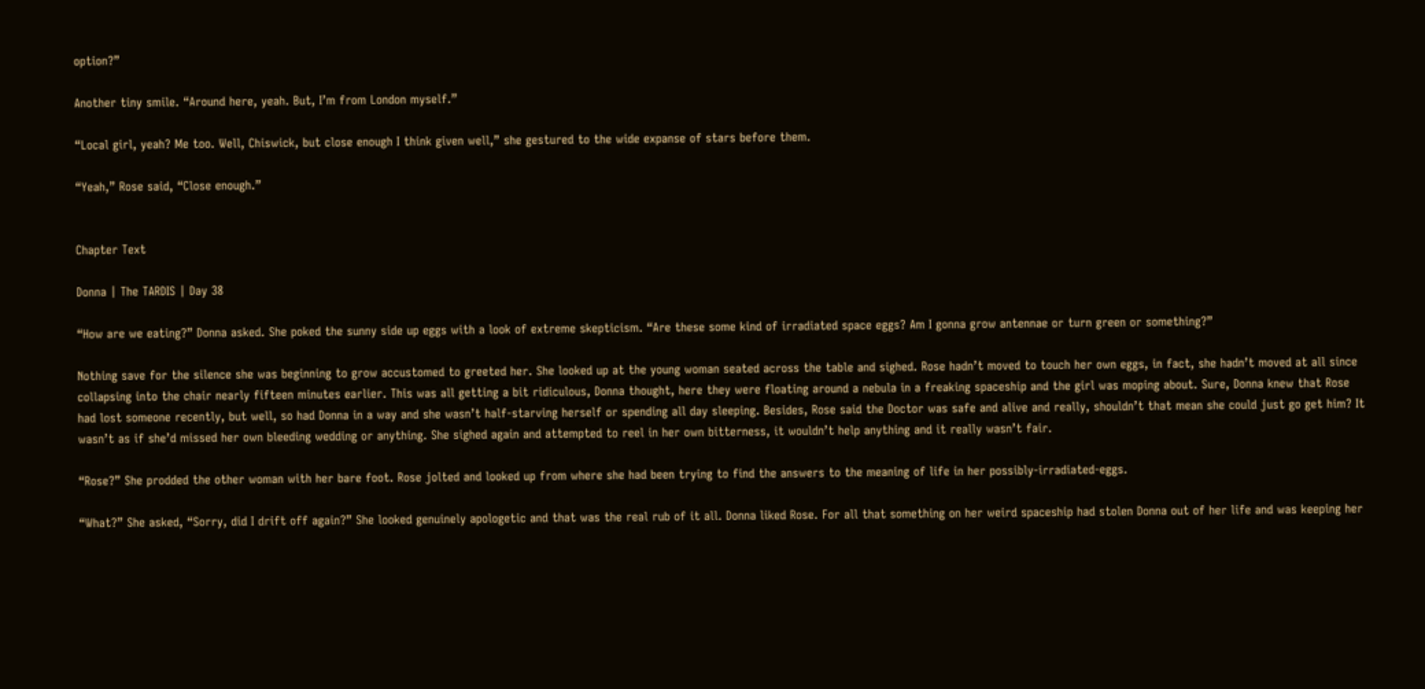option?”

Another tiny smile. “Around here, yeah. But, I’m from London myself.”

“Local girl, yeah? Me too. Well, Chiswick, but close enough I think given well,” she gestured to the wide expanse of stars before them.

“Yeah,” Rose said, “Close enough.”


Chapter Text

Donna | The TARDIS | Day 38

“How are we eating?” Donna asked. She poked the sunny side up eggs with a look of extreme skepticism. “Are these some kind of irradiated space eggs? Am I gonna grow antennae or turn green or something?”

Nothing save for the silence she was beginning to grow accustomed to greeted her. She looked up at the young woman seated across the table and sighed. Rose hadn’t moved to touch her own eggs, in fact, she hadn’t moved at all since collapsing into the chair nearly fifteen minutes earlier. This was all getting a bit ridiculous, Donna thought, here they were floating around a nebula in a freaking spaceship and the girl was moping about. Sure, Donna knew that Rose had lost someone recently, but well, so had Donna in a way and she wasn’t half-starving herself or spending all day sleeping. Besides, Rose said the Doctor was safe and alive and really, shouldn’t that mean she could just go get him? It wasn’t as if she’d missed her own bleeding wedding or anything. She sighed again and attempted to reel in her own bitterness, it wouldn’t help anything and it really wasn’t fair.

“Rose?” She prodded the other woman with her bare foot. Rose jolted and looked up from where she had been trying to find the answers to the meaning of life in her possibly-irradiated-eggs.

“What?” She asked, “Sorry, did I drift off again?” She looked genuinely apologetic and that was the real rub of it all. Donna liked Rose. For all that something on her weird spaceship had stolen Donna out of her life and was keeping her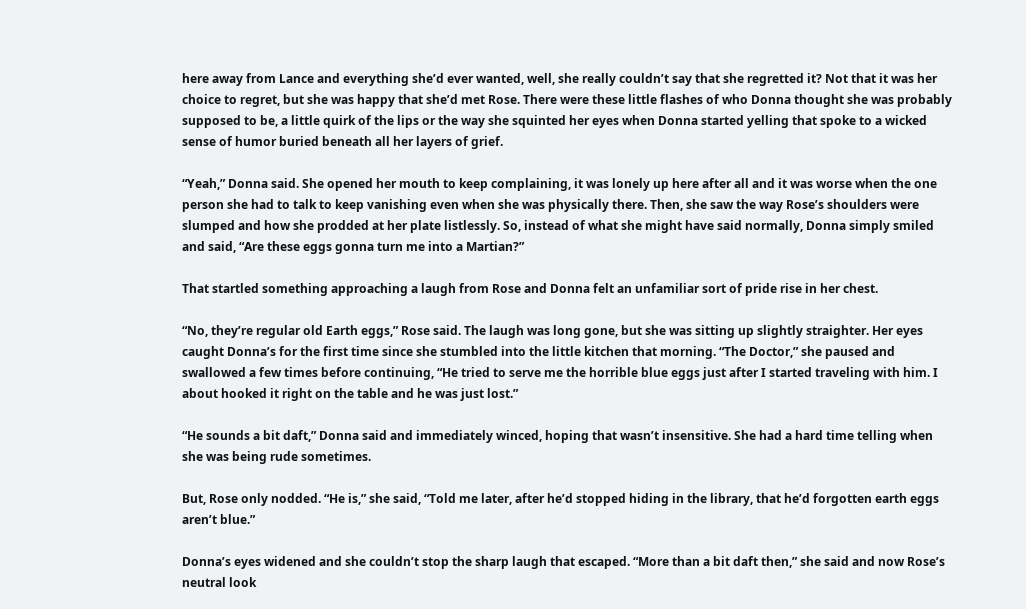here away from Lance and everything she’d ever wanted, well, she really couldn’t say that she regretted it? Not that it was her choice to regret, but she was happy that she’d met Rose. There were these little flashes of who Donna thought she was probably supposed to be, a little quirk of the lips or the way she squinted her eyes when Donna started yelling that spoke to a wicked sense of humor buried beneath all her layers of grief.

“Yeah,” Donna said. She opened her mouth to keep complaining, it was lonely up here after all and it was worse when the one person she had to talk to keep vanishing even when she was physically there. Then, she saw the way Rose’s shoulders were slumped and how she prodded at her plate listlessly. So, instead of what she might have said normally, Donna simply smiled and said, “Are these eggs gonna turn me into a Martian?”

That startled something approaching a laugh from Rose and Donna felt an unfamiliar sort of pride rise in her chest.

“No, they’re regular old Earth eggs,” Rose said. The laugh was long gone, but she was sitting up slightly straighter. Her eyes caught Donna’s for the first time since she stumbled into the little kitchen that morning. “The Doctor,” she paused and swallowed a few times before continuing, “He tried to serve me the horrible blue eggs just after I started traveling with him. I about hooked it right on the table and he was just lost.”

“He sounds a bit daft,” Donna said and immediately winced, hoping that wasn’t insensitive. She had a hard time telling when she was being rude sometimes.

But, Rose only nodded. “He is,” she said, “Told me later, after he’d stopped hiding in the library, that he’d forgotten earth eggs aren’t blue.”

Donna’s eyes widened and she couldn’t stop the sharp laugh that escaped. “More than a bit daft then,” she said and now Rose’s neutral look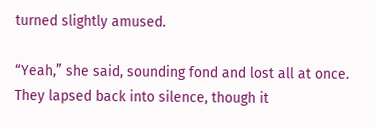turned slightly amused.

“Yeah,” she said, sounding fond and lost all at once. They lapsed back into silence, though it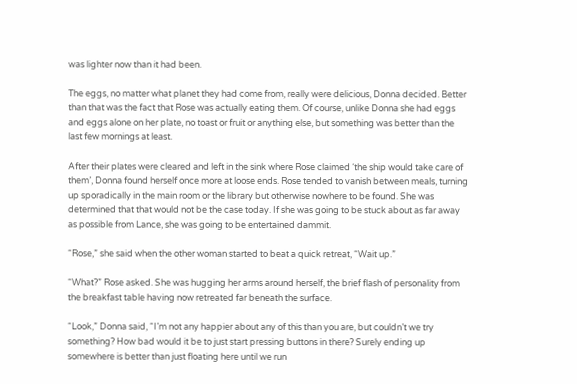was lighter now than it had been.

The eggs, no matter what planet they had come from, really were delicious, Donna decided. Better than that was the fact that Rose was actually eating them. Of course, unlike Donna she had eggs and eggs alone on her plate, no toast or fruit or anything else, but something was better than the last few mornings at least.

After their plates were cleared and left in the sink where Rose claimed ‘the ship would take care of them’, Donna found herself once more at loose ends. Rose tended to vanish between meals, turning up sporadically in the main room or the library but otherwise nowhere to be found. She was determined that that would not be the case today. If she was going to be stuck about as far away as possible from Lance, she was going to be entertained dammit.

“Rose,” she said when the other woman started to beat a quick retreat, “Wait up.”

“What?” Rose asked. She was hugging her arms around herself, the brief flash of personality from the breakfast table having now retreated far beneath the surface.

“Look,” Donna said, “I’m not any happier about any of this than you are, but couldn’t we try something? How bad would it be to just start pressing buttons in there? Surely ending up somewhere is better than just floating here until we run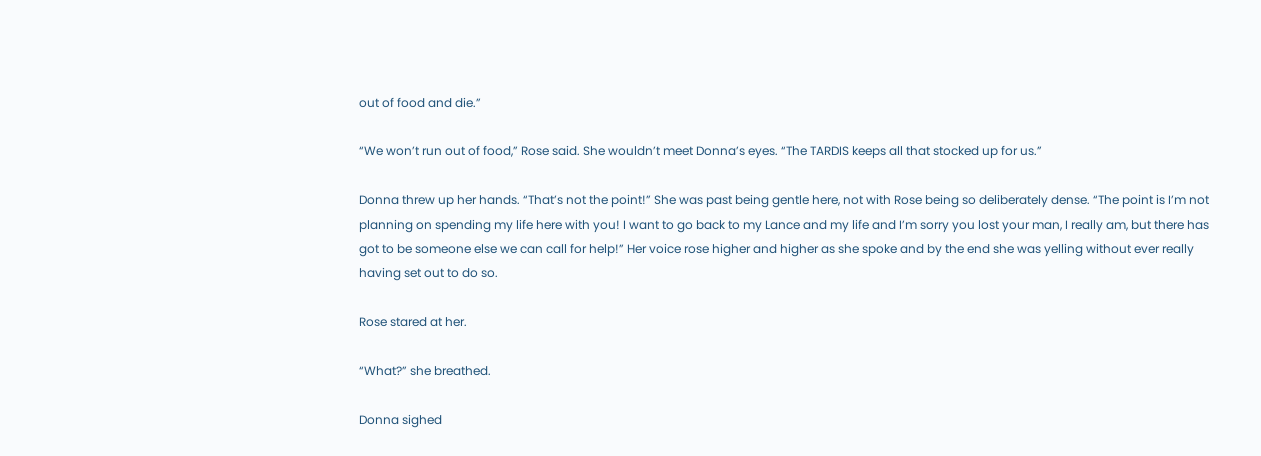out of food and die.”

“We won’t run out of food,” Rose said. She wouldn’t meet Donna’s eyes. “The TARDIS keeps all that stocked up for us.”

Donna threw up her hands. “That’s not the point!” She was past being gentle here, not with Rose being so deliberately dense. “The point is I’m not planning on spending my life here with you! I want to go back to my Lance and my life and I’m sorry you lost your man, I really am, but there has got to be someone else we can call for help!” Her voice rose higher and higher as she spoke and by the end she was yelling without ever really having set out to do so.

Rose stared at her.

“What?” she breathed.

Donna sighed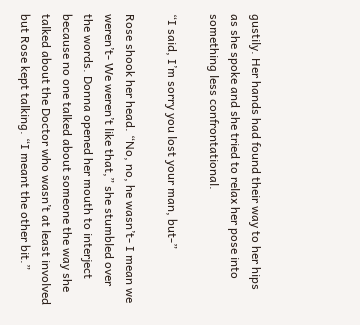gustily. Her hands had found their way to her hips as she spoke and she tried to relax her pose into something less confrontational.

“I said, I’m sorry you lost your man, but-”

Rose shook her head. “No, no, he wasn’t- I mean we weren’t- We weren’t like that,” she stumbled over the words. Donna opened her mouth to interject because no one talked about someone the way she talked about the Doctor who wasn’t at least involved but Rose kept talking. “I meant the other bit.”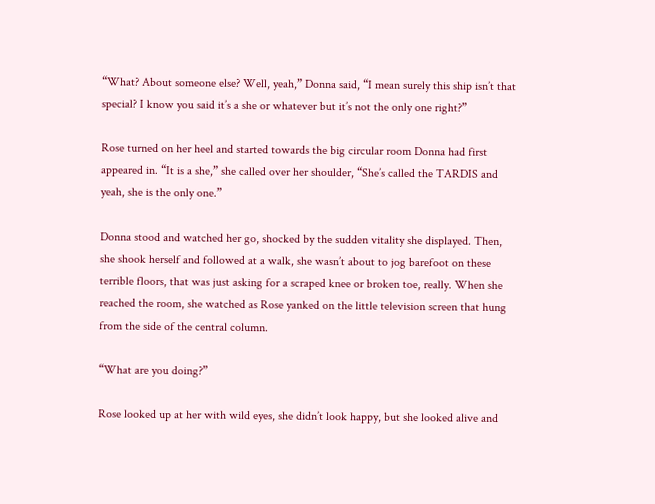“What? About someone else? Well, yeah,” Donna said, “I mean surely this ship isn’t that special? I know you said it’s a she or whatever but it’s not the only one right?”

Rose turned on her heel and started towards the big circular room Donna had first appeared in. “It is a she,” she called over her shoulder, “She’s called the TARDIS and yeah, she is the only one.”

Donna stood and watched her go, shocked by the sudden vitality she displayed. Then, she shook herself and followed at a walk, she wasn’t about to jog barefoot on these terrible floors, that was just asking for a scraped knee or broken toe, really. When she reached the room, she watched as Rose yanked on the little television screen that hung from the side of the central column.

“What are you doing?”

Rose looked up at her with wild eyes, she didn’t look happy, but she looked alive and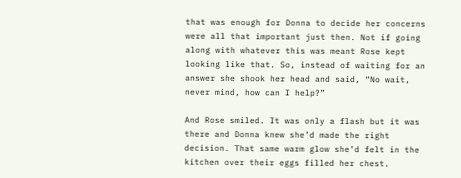that was enough for Donna to decide her concerns were all that important just then. Not if going along with whatever this was meant Rose kept looking like that. So, instead of waiting for an answer she shook her head and said, “No wait, never mind, how can I help?”

And Rose smiled. It was only a flash but it was there and Donna knew she’d made the right decision. That same warm glow she’d felt in the kitchen over their eggs filled her chest.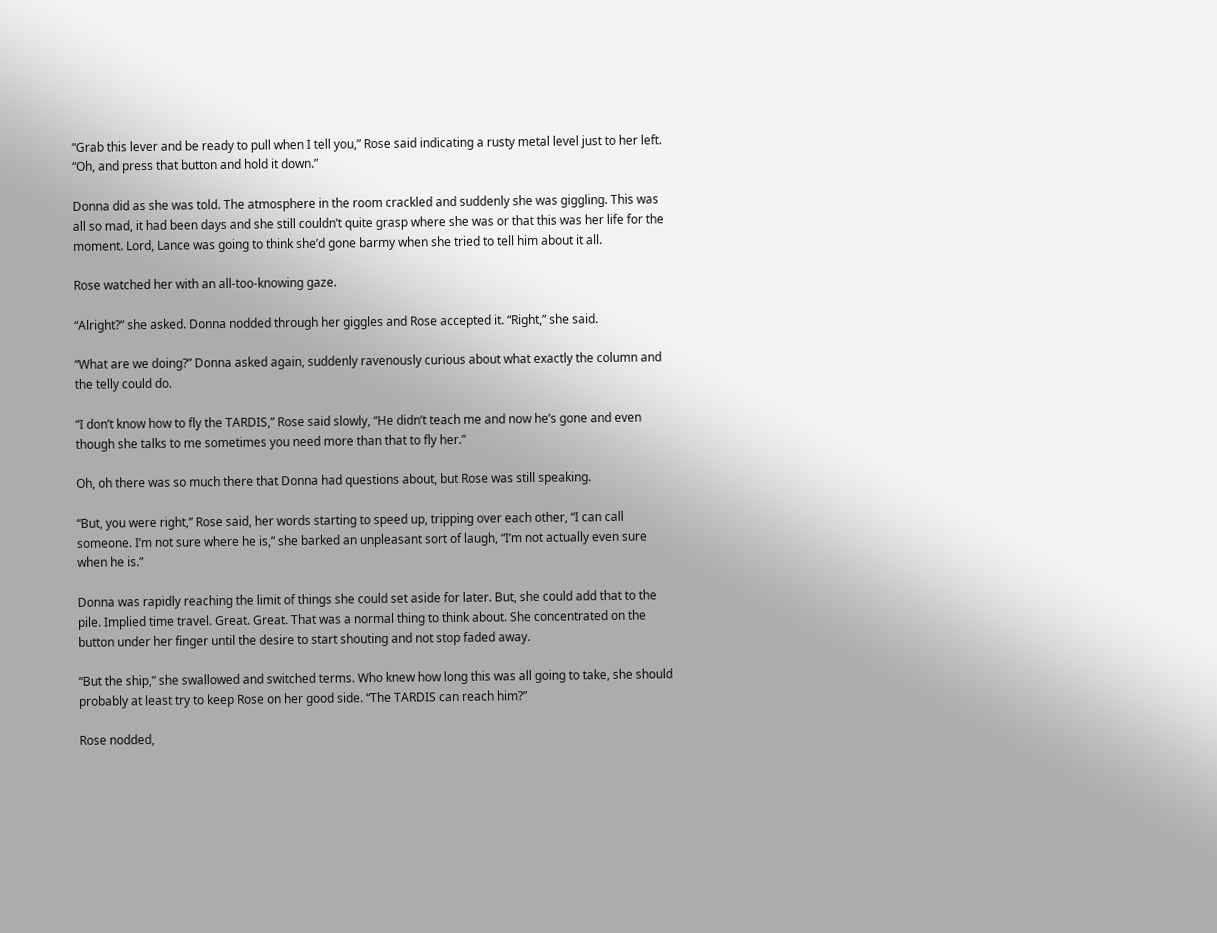“Grab this lever and be ready to pull when I tell you,” Rose said indicating a rusty metal level just to her left. “Oh, and press that button and hold it down.”

Donna did as she was told. The atmosphere in the room crackled and suddenly she was giggling. This was all so mad, it had been days and she still couldn’t quite grasp where she was or that this was her life for the moment. Lord, Lance was going to think she’d gone barmy when she tried to tell him about it all.

Rose watched her with an all-too-knowing gaze.

“Alright?” she asked. Donna nodded through her giggles and Rose accepted it. “Right,” she said.

“What are we doing?” Donna asked again, suddenly ravenously curious about what exactly the column and the telly could do.

“I don’t know how to fly the TARDIS,” Rose said slowly, “He didn’t teach me and now he’s gone and even though she talks to me sometimes you need more than that to fly her.”

Oh, oh there was so much there that Donna had questions about, but Rose was still speaking.

“But, you were right,” Rose said, her words starting to speed up, tripping over each other, “I can call someone. I’m not sure where he is,” she barked an unpleasant sort of laugh, “I’m not actually even sure when he is.”

Donna was rapidly reaching the limit of things she could set aside for later. But, she could add that to the pile. Implied time travel. Great. Great. That was a normal thing to think about. She concentrated on the button under her finger until the desire to start shouting and not stop faded away.

“But the ship,” she swallowed and switched terms. Who knew how long this was all going to take, she should probably at least try to keep Rose on her good side. “The TARDIS can reach him?”

Rose nodded,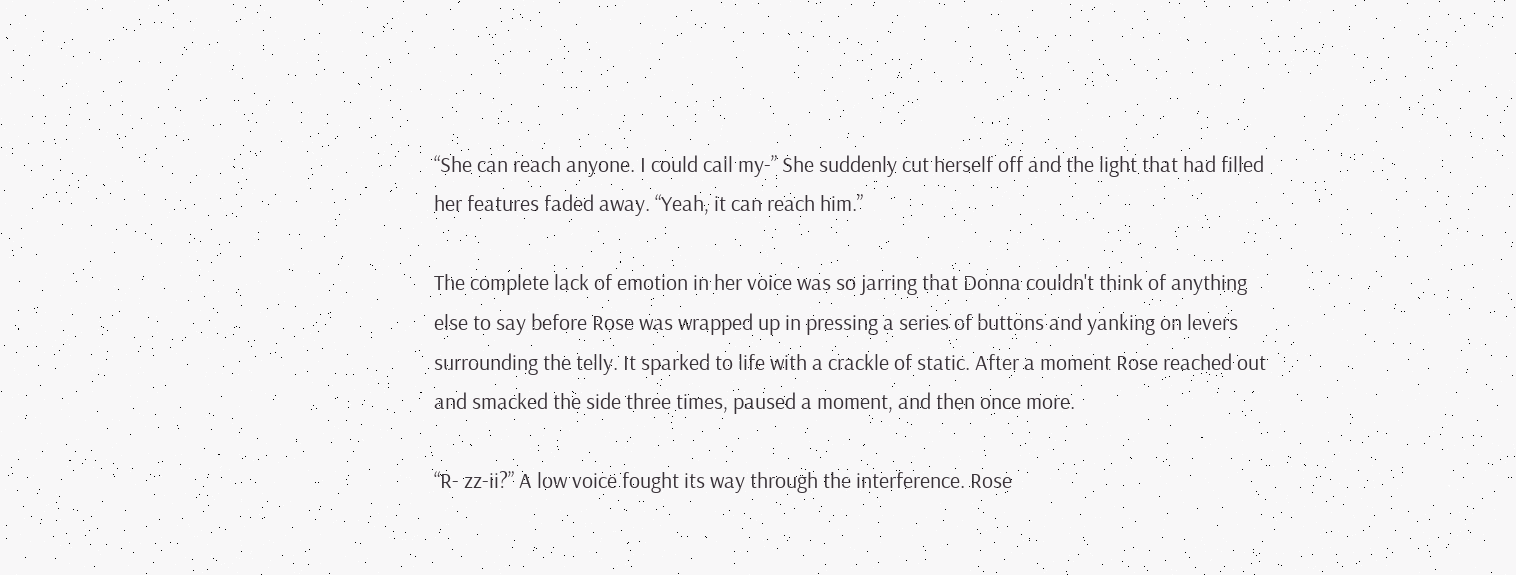“She can reach anyone. I could call my-” She suddenly cut herself off and the light that had filled her features faded away. “Yeah, it can reach him.”

The complete lack of emotion in her voice was so jarring that Donna couldn't think of anything else to say before Rose was wrapped up in pressing a series of buttons and yanking on levers surrounding the telly. It sparked to life with a crackle of static. After a moment Rose reached out and smacked the side three times, paused a moment, and then once more.

“R- zz-ii?” A low voice fought its way through the interference. Rose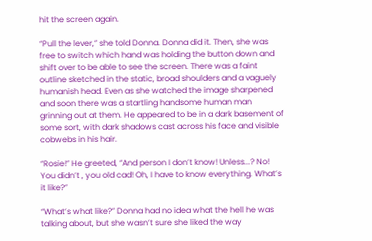hit the screen again.

“Pull the lever,” she told Donna. Donna did it. Then, she was free to switch which hand was holding the button down and shift over to be able to see the screen. There was a faint outline sketched in the static, broad shoulders and a vaguely humanish head. Even as she watched the image sharpened and soon there was a startling handsome human man grinning out at them. He appeared to be in a dark basement of some sort, with dark shadows cast across his face and visible cobwebs in his hair.

“Rosie!” He greeted, “And person I don’t know! Unless...? No! You didn’t , you old cad! Oh, I have to know everything. What’s it like?”

“What’s what like?” Donna had no idea what the hell he was talking about, but she wasn’t sure she liked the way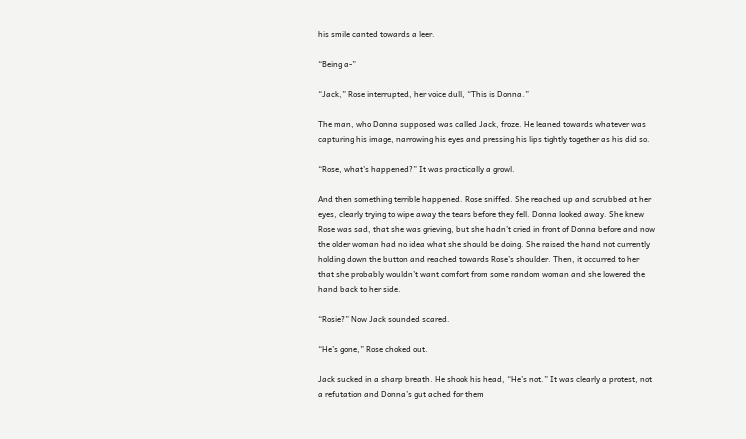his smile canted towards a leer.

“Being a-”

“Jack,” Rose interrupted, her voice dull, “This is Donna.”

The man, who Donna supposed was called Jack, froze. He leaned towards whatever was capturing his image, narrowing his eyes and pressing his lips tightly together as his did so.

“Rose, what’s happened?” It was practically a growl.

And then something terrible happened. Rose sniffed. She reached up and scrubbed at her eyes, clearly trying to wipe away the tears before they fell. Donna looked away. She knew Rose was sad, that she was grieving, but she hadn’t cried in front of Donna before and now the older woman had no idea what she should be doing. She raised the hand not currently holding down the button and reached towards Rose’s shoulder. Then, it occurred to her that she probably wouldn’t want comfort from some random woman and she lowered the hand back to her side.

“Rosie?” Now Jack sounded scared.

“He’s gone,” Rose choked out.

Jack sucked in a sharp breath. He shook his head, “He’s not.” It was clearly a protest, not a refutation and Donna’s gut ached for them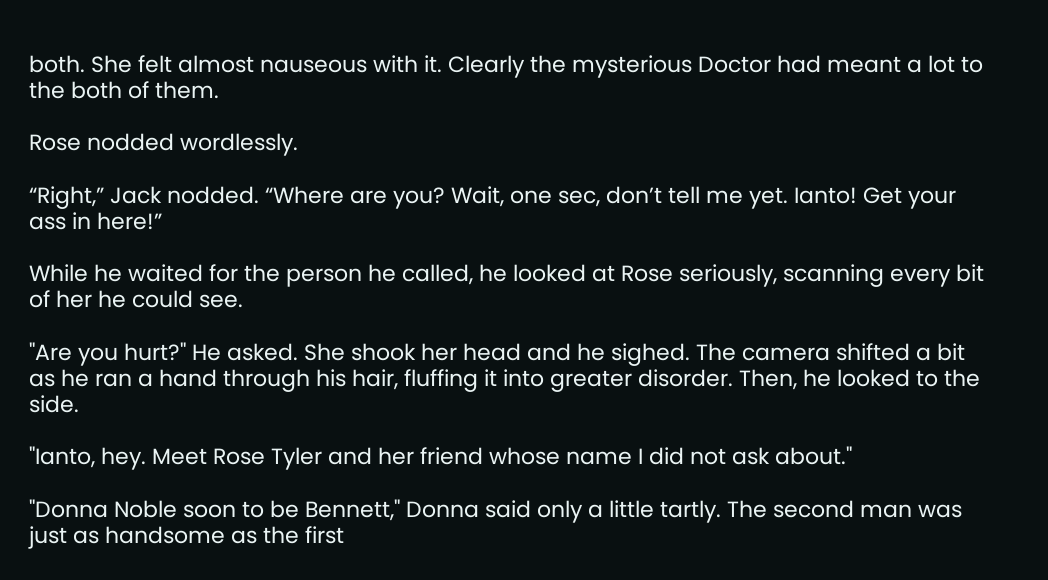both. She felt almost nauseous with it. Clearly the mysterious Doctor had meant a lot to the both of them.

Rose nodded wordlessly.

“Right,” Jack nodded. “Where are you? Wait, one sec, don’t tell me yet. Ianto! Get your ass in here!”

While he waited for the person he called, he looked at Rose seriously, scanning every bit of her he could see.

"Are you hurt?" He asked. She shook her head and he sighed. The camera shifted a bit as he ran a hand through his hair, fluffing it into greater disorder. Then, he looked to the side.

"Ianto, hey. Meet Rose Tyler and her friend whose name I did not ask about."

"Donna Noble soon to be Bennett," Donna said only a little tartly. The second man was just as handsome as the first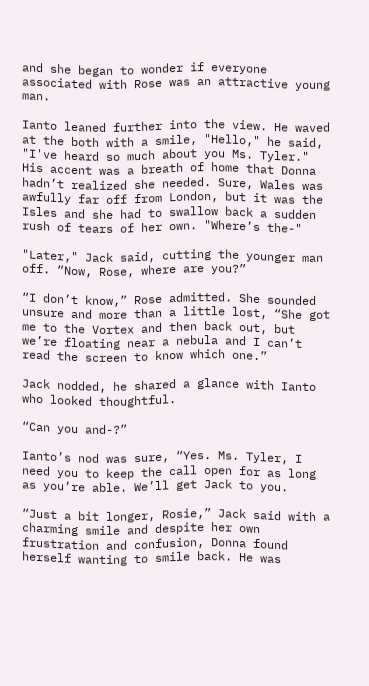and she began to wonder if everyone associated with Rose was an attractive young man.

Ianto leaned further into the view. He waved at the both with a smile, "Hello," he said, "I've heard so much about you Ms. Tyler." His accent was a breath of home that Donna hadn’t realized she needed. Sure, Wales was awfully far off from London, but it was the Isles and she had to swallow back a sudden rush of tears of her own. "Where’s the-"

"Later," Jack said, cutting the younger man off. “Now, Rose, where are you?”

“I don’t know,” Rose admitted. She sounded unsure and more than a little lost, “She got me to the Vortex and then back out, but we’re floating near a nebula and I can’t read the screen to know which one.”

Jack nodded, he shared a glance with Ianto who looked thoughtful.

“Can you and-?”

Ianto’s nod was sure, “Yes. Ms. Tyler, I need you to keep the call open for as long as you’re able. We’ll get Jack to you.

“Just a bit longer, Rosie,” Jack said with a charming smile and despite her own frustration and confusion, Donna found herself wanting to smile back. He was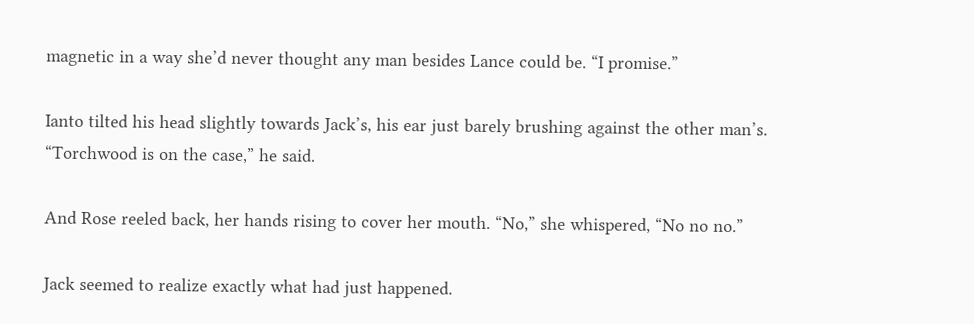magnetic in a way she’d never thought any man besides Lance could be. “I promise.”

Ianto tilted his head slightly towards Jack’s, his ear just barely brushing against the other man’s. “Torchwood is on the case,” he said.

And Rose reeled back, her hands rising to cover her mouth. “No,” she whispered, “No no no.”

Jack seemed to realize exactly what had just happened.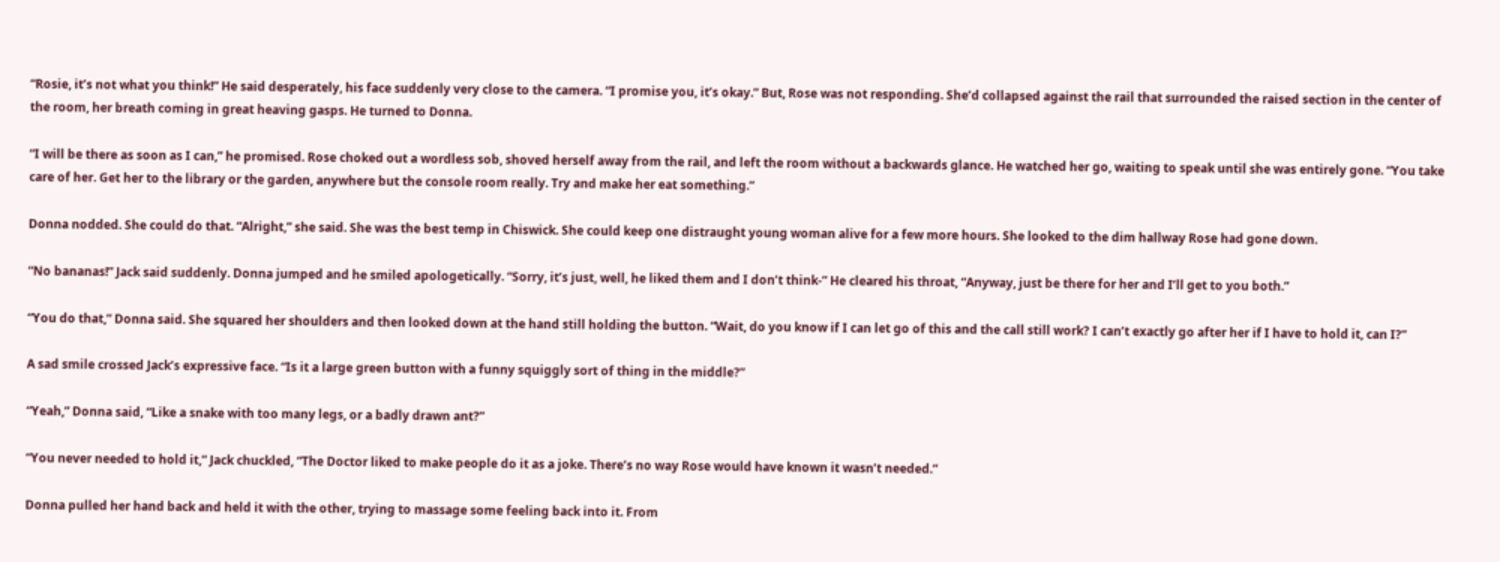“Rosie, it’s not what you think!” He said desperately, his face suddenly very close to the camera. “I promise you, it’s okay.” But, Rose was not responding. She’d collapsed against the rail that surrounded the raised section in the center of the room, her breath coming in great heaving gasps. He turned to Donna.

“I will be there as soon as I can,” he promised. Rose choked out a wordless sob, shoved herself away from the rail, and left the room without a backwards glance. He watched her go, waiting to speak until she was entirely gone. “You take care of her. Get her to the library or the garden, anywhere but the console room really. Try and make her eat something.”

Donna nodded. She could do that. “Alright,” she said. She was the best temp in Chiswick. She could keep one distraught young woman alive for a few more hours. She looked to the dim hallway Rose had gone down.

“No bananas!” Jack said suddenly. Donna jumped and he smiled apologetically. “Sorry, it’s just, well, he liked them and I don’t think-” He cleared his throat, “Anyway, just be there for her and I’ll get to you both.”

“You do that,” Donna said. She squared her shoulders and then looked down at the hand still holding the button. “Wait, do you know if I can let go of this and the call still work? I can’t exactly go after her if I have to hold it, can I?”

A sad smile crossed Jack’s expressive face. “Is it a large green button with a funny squiggly sort of thing in the middle?”

“Yeah,” Donna said, “Like a snake with too many legs, or a badly drawn ant?”

“You never needed to hold it,” Jack chuckled, “The Doctor liked to make people do it as a joke. There’s no way Rose would have known it wasn’t needed.”

Donna pulled her hand back and held it with the other, trying to massage some feeling back into it. From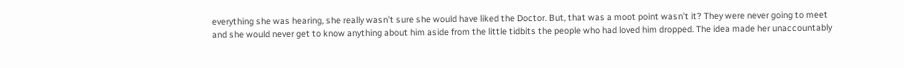everything she was hearing, she really wasn’t sure she would have liked the Doctor. But, that was a moot point wasn’t it? They were never going to meet and she would never get to know anything about him aside from the little tidbits the people who had loved him dropped. The idea made her unaccountably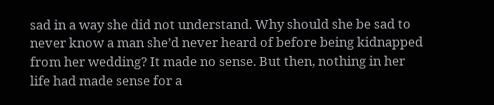sad in a way she did not understand. Why should she be sad to never know a man she’d never heard of before being kidnapped from her wedding? It made no sense. But then, nothing in her life had made sense for a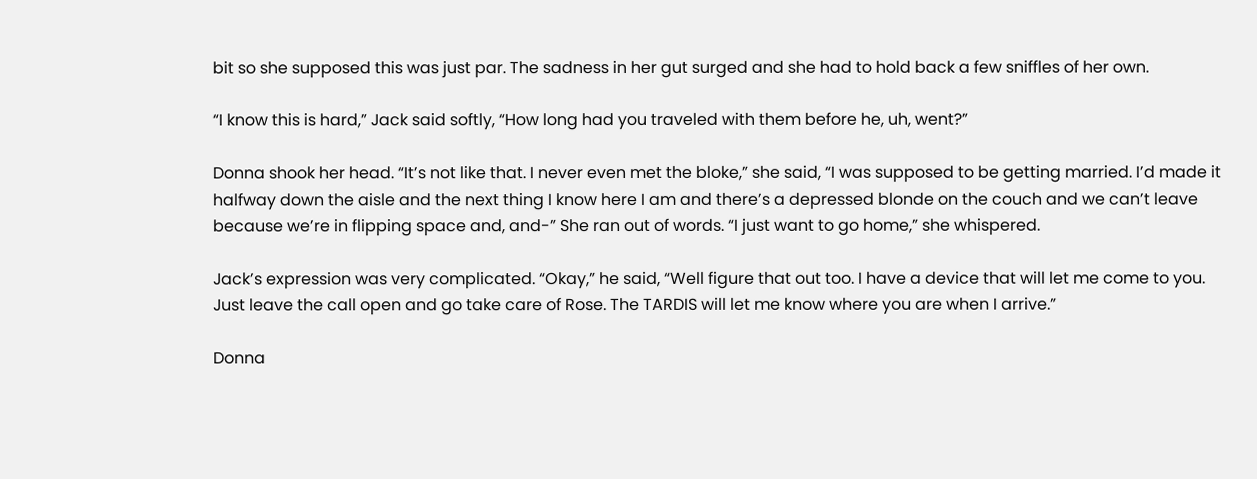bit so she supposed this was just par. The sadness in her gut surged and she had to hold back a few sniffles of her own.

“I know this is hard,” Jack said softly, “How long had you traveled with them before he, uh, went?”

Donna shook her head. “It’s not like that. I never even met the bloke,” she said, “I was supposed to be getting married. I’d made it halfway down the aisle and the next thing I know here I am and there’s a depressed blonde on the couch and we can’t leave because we’re in flipping space and, and-” She ran out of words. “I just want to go home,” she whispered.

Jack’s expression was very complicated. “Okay,” he said, “Well figure that out too. I have a device that will let me come to you. Just leave the call open and go take care of Rose. The TARDIS will let me know where you are when I arrive.”

Donna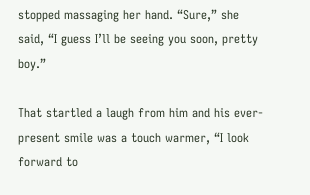stopped massaging her hand. “Sure,” she said, “I guess I’ll be seeing you soon, pretty boy.”

That startled a laugh from him and his ever-present smile was a touch warmer, “I look forward to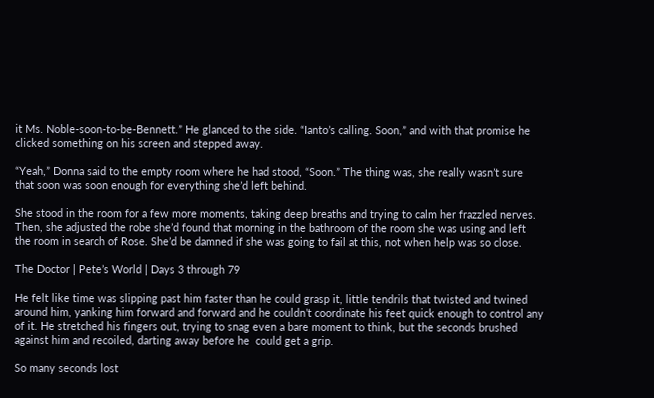it Ms. Noble-soon-to-be-Bennett.” He glanced to the side. “Ianto’s calling. Soon,” and with that promise he clicked something on his screen and stepped away.

“Yeah,” Donna said to the empty room where he had stood, “Soon.” The thing was, she really wasn’t sure that soon was soon enough for everything she’d left behind.

She stood in the room for a few more moments, taking deep breaths and trying to calm her frazzled nerves. Then, she adjusted the robe she’d found that morning in the bathroom of the room she was using and left the room in search of Rose. She’d be damned if she was going to fail at this, not when help was so close.

The Doctor | Pete’s World | Days 3 through 79

He felt like time was slipping past him faster than he could grasp it, little tendrils that twisted and twined around him, yanking him forward and forward and he couldn’t coordinate his feet quick enough to control any of it. He stretched his fingers out, trying to snag even a bare moment to think, but the seconds brushed against him and recoiled, darting away before he  could get a grip.

So many seconds lost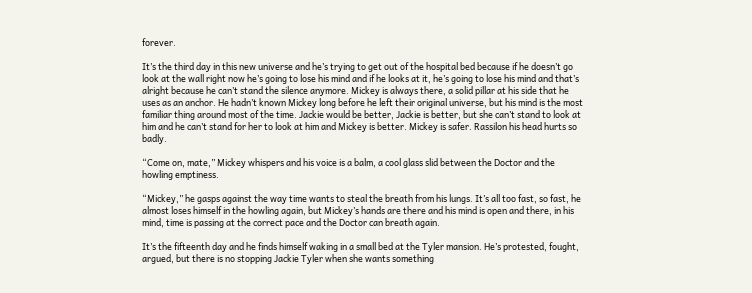forever.

It’s the third day in this new universe and he’s trying to get out of the hospital bed because if he doesn’t go look at the wall right now he’s going to lose his mind and if he looks at it, he’s going to lose his mind and that’s alright because he can’t stand the silence anymore. Mickey is always there, a solid pillar at his side that he uses as an anchor. He hadn’t known Mickey long before he left their original universe, but his mind is the most familiar thing around most of the time. Jackie would be better, Jackie is better, but she can’t stand to look at him and he can’t stand for her to look at him and Mickey is better. Mickey is safer. Rassilon his head hurts so badly.

“Come on, mate,” Mickey whispers and his voice is a balm, a cool glass slid between the Doctor and the howling emptiness.

“Mickey,” he gasps against the way time wants to steal the breath from his lungs. It’s all too fast, so fast, he almost loses himself in the howling again, but Mickey’s hands are there and his mind is open and there, in his mind, time is passing at the correct pace and the Doctor can breath again.

It’s the fifteenth day and he finds himself waking in a small bed at the Tyler mansion. He’s protested, fought, argued, but there is no stopping Jackie Tyler when she wants something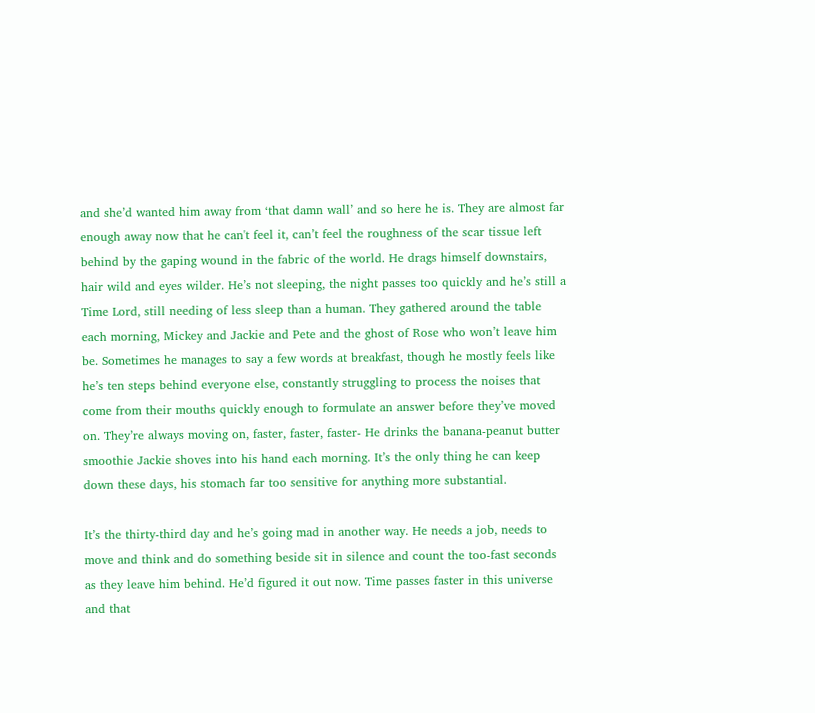and she’d wanted him away from ‘that damn wall’ and so here he is. They are almost far enough away now that he can't feel it, can’t feel the roughness of the scar tissue left behind by the gaping wound in the fabric of the world. He drags himself downstairs, hair wild and eyes wilder. He’s not sleeping, the night passes too quickly and he’s still a Time Lord, still needing of less sleep than a human. They gathered around the table each morning, Mickey and Jackie and Pete and the ghost of Rose who won’t leave him be. Sometimes he manages to say a few words at breakfast, though he mostly feels like he’s ten steps behind everyone else, constantly struggling to process the noises that come from their mouths quickly enough to formulate an answer before they’ve moved on. They’re always moving on, faster, faster, faster- He drinks the banana-peanut butter smoothie Jackie shoves into his hand each morning. It’s the only thing he can keep down these days, his stomach far too sensitive for anything more substantial.

It’s the thirty-third day and he’s going mad in another way. He needs a job, needs to move and think and do something beside sit in silence and count the too-fast seconds as they leave him behind. He’d figured it out now. Time passes faster in this universe and that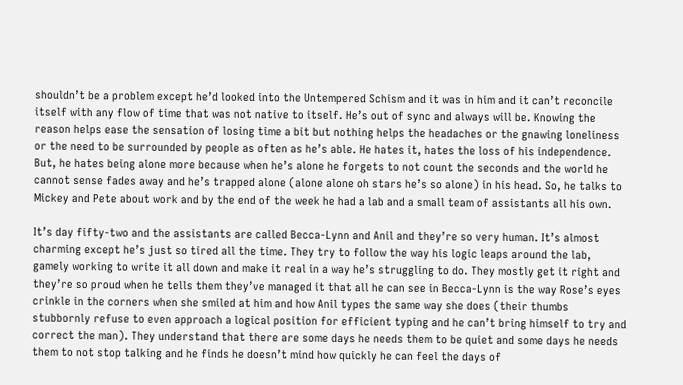shouldn’t be a problem except he’d looked into the Untempered Schism and it was in him and it can’t reconcile itself with any flow of time that was not native to itself. He’s out of sync and always will be. Knowing the reason helps ease the sensation of losing time a bit but nothing helps the headaches or the gnawing loneliness or the need to be surrounded by people as often as he’s able. He hates it, hates the loss of his independence. But, he hates being alone more because when he’s alone he forgets to not count the seconds and the world he cannot sense fades away and he’s trapped alone (alone alone oh stars he’s so alone) in his head. So, he talks to Mickey and Pete about work and by the end of the week he had a lab and a small team of assistants all his own.

It’s day fifty-two and the assistants are called Becca-Lynn and Anil and they’re so very human. It’s almost charming except he’s just so tired all the time. They try to follow the way his logic leaps around the lab, gamely working to write it all down and make it real in a way he’s struggling to do. They mostly get it right and they’re so proud when he tells them they’ve managed it that all he can see in Becca-Lynn is the way Rose’s eyes crinkle in the corners when she smiled at him and how Anil types the same way she does (their thumbs stubbornly refuse to even approach a logical position for efficient typing and he can’t bring himself to try and correct the man). They understand that there are some days he needs them to be quiet and some days he needs them to not stop talking and he finds he doesn’t mind how quickly he can feel the days of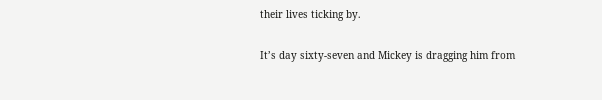their lives ticking by.

It’s day sixty-seven and Mickey is dragging him from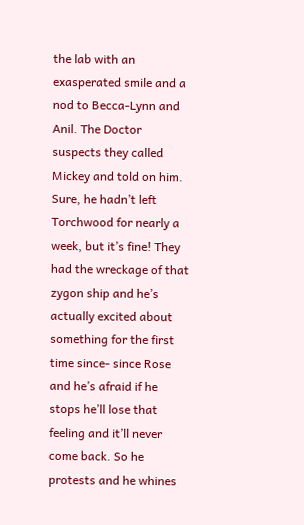the lab with an exasperated smile and a nod to Becca-Lynn and Anil. The Doctor suspects they called Mickey and told on him. Sure, he hadn’t left Torchwood for nearly a week, but it’s fine! They had the wreckage of that zygon ship and he’s actually excited about something for the first time since- since Rose and he’s afraid if he stops he’ll lose that feeling and it’ll never come back. So he protests and he whines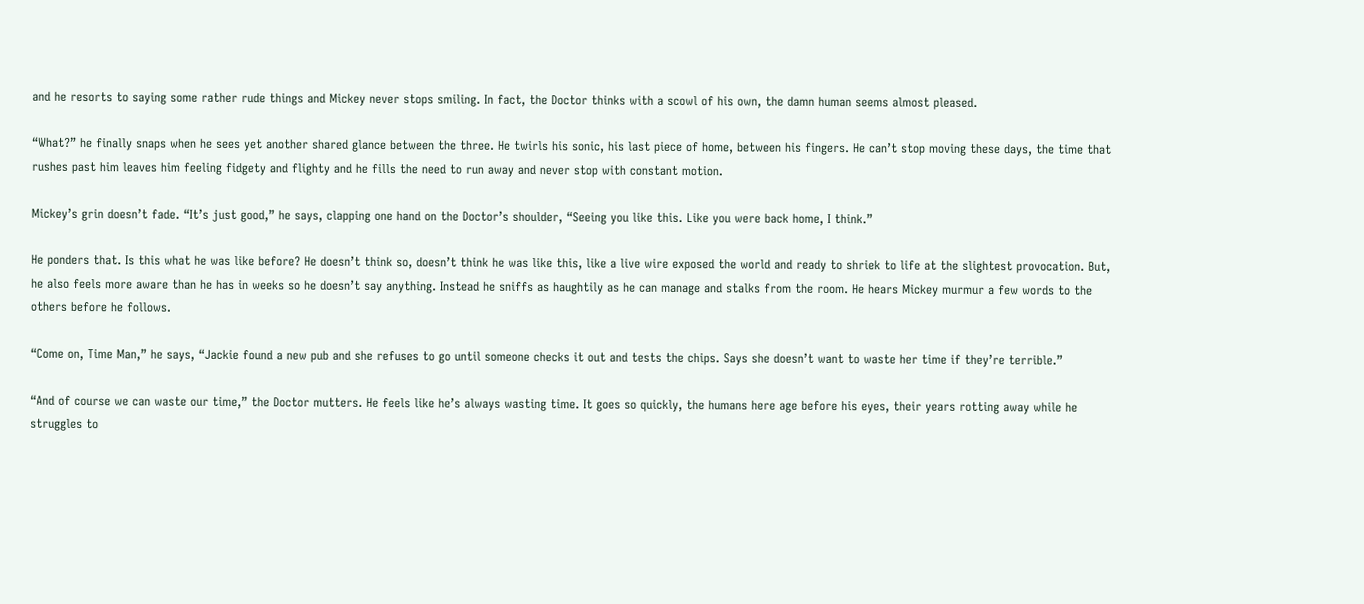and he resorts to saying some rather rude things and Mickey never stops smiling. In fact, the Doctor thinks with a scowl of his own, the damn human seems almost pleased.

“What?” he finally snaps when he sees yet another shared glance between the three. He twirls his sonic, his last piece of home, between his fingers. He can’t stop moving these days, the time that rushes past him leaves him feeling fidgety and flighty and he fills the need to run away and never stop with constant motion.

Mickey’s grin doesn’t fade. “It’s just good,” he says, clapping one hand on the Doctor’s shoulder, “Seeing you like this. Like you were back home, I think.”

He ponders that. Is this what he was like before? He doesn’t think so, doesn’t think he was like this, like a live wire exposed the world and ready to shriek to life at the slightest provocation. But, he also feels more aware than he has in weeks so he doesn’t say anything. Instead he sniffs as haughtily as he can manage and stalks from the room. He hears Mickey murmur a few words to the others before he follows.

“Come on, Time Man,” he says, “Jackie found a new pub and she refuses to go until someone checks it out and tests the chips. Says she doesn’t want to waste her time if they’re terrible.”

“And of course we can waste our time,” the Doctor mutters. He feels like he’s always wasting time. It goes so quickly, the humans here age before his eyes, their years rotting away while he struggles to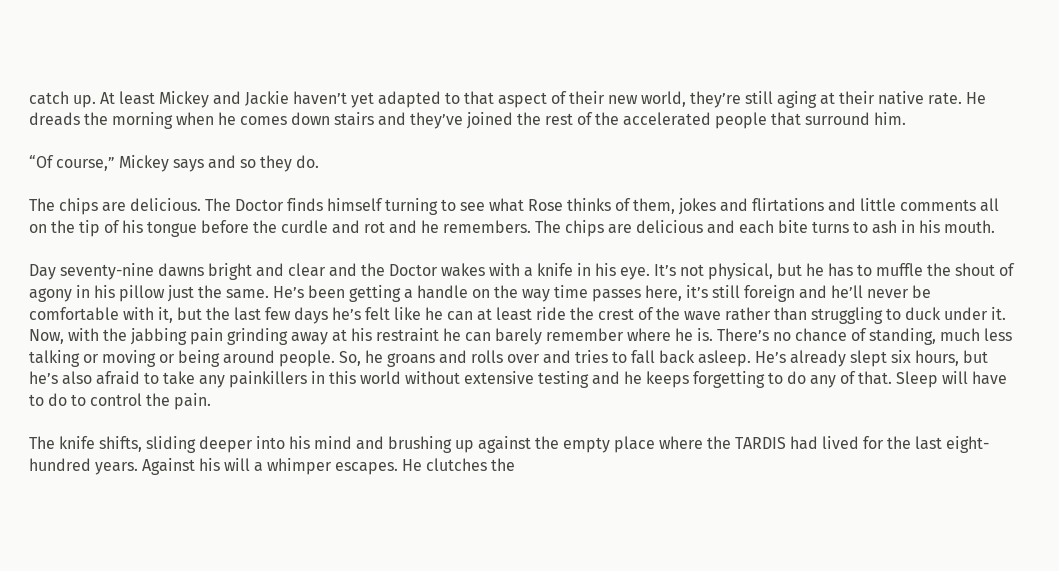catch up. At least Mickey and Jackie haven’t yet adapted to that aspect of their new world, they’re still aging at their native rate. He dreads the morning when he comes down stairs and they’ve joined the rest of the accelerated people that surround him.

“Of course,” Mickey says and so they do.

The chips are delicious. The Doctor finds himself turning to see what Rose thinks of them, jokes and flirtations and little comments all on the tip of his tongue before the curdle and rot and he remembers. The chips are delicious and each bite turns to ash in his mouth.

Day seventy-nine dawns bright and clear and the Doctor wakes with a knife in his eye. It’s not physical, but he has to muffle the shout of agony in his pillow just the same. He’s been getting a handle on the way time passes here, it’s still foreign and he’ll never be comfortable with it, but the last few days he’s felt like he can at least ride the crest of the wave rather than struggling to duck under it. Now, with the jabbing pain grinding away at his restraint he can barely remember where he is. There’s no chance of standing, much less talking or moving or being around people. So, he groans and rolls over and tries to fall back asleep. He’s already slept six hours, but he’s also afraid to take any painkillers in this world without extensive testing and he keeps forgetting to do any of that. Sleep will have to do to control the pain.

The knife shifts, sliding deeper into his mind and brushing up against the empty place where the TARDIS had lived for the last eight-hundred years. Against his will a whimper escapes. He clutches the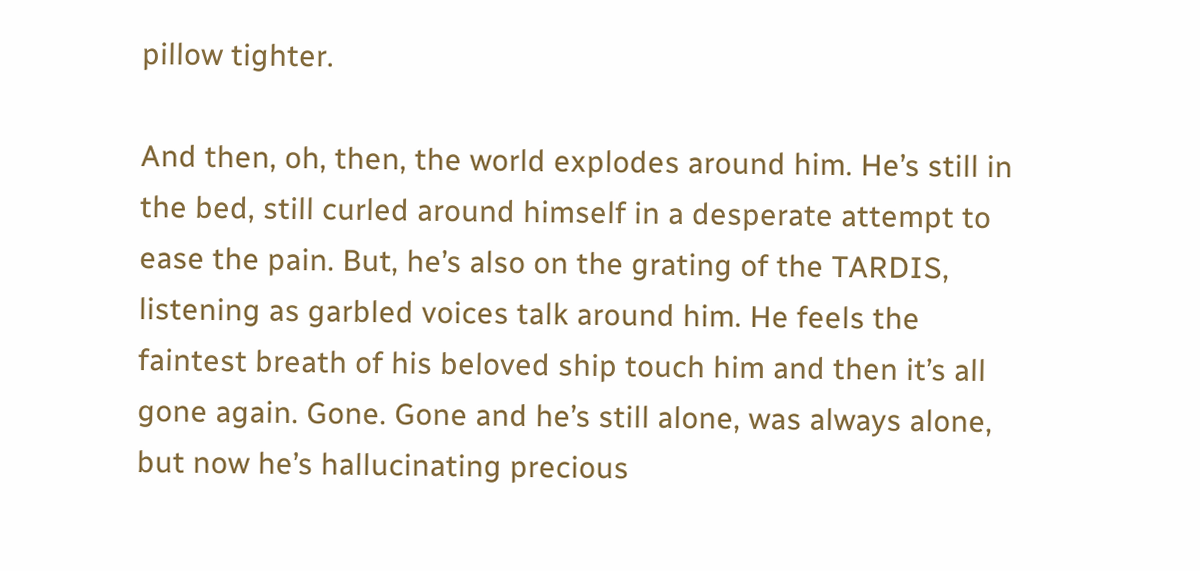pillow tighter.

And then, oh, then, the world explodes around him. He’s still in the bed, still curled around himself in a desperate attempt to ease the pain. But, he’s also on the grating of the TARDIS, listening as garbled voices talk around him. He feels the faintest breath of his beloved ship touch him and then it’s all gone again. Gone. Gone and he’s still alone, was always alone, but now he’s hallucinating precious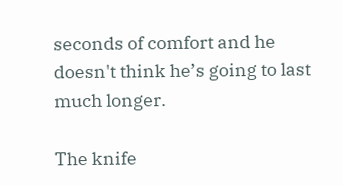seconds of comfort and he doesn't think he’s going to last much longer.

The knife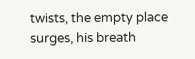twists, the empty place surges, his breath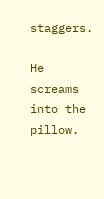staggers.

He screams into the pillow.